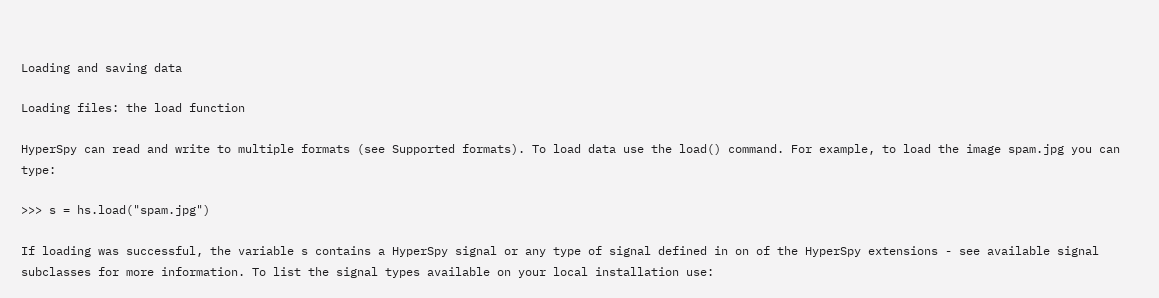Loading and saving data

Loading files: the load function

HyperSpy can read and write to multiple formats (see Supported formats). To load data use the load() command. For example, to load the image spam.jpg you can type:

>>> s = hs.load("spam.jpg")

If loading was successful, the variable s contains a HyperSpy signal or any type of signal defined in on of the HyperSpy extensions - see available signal subclasses for more information. To list the signal types available on your local installation use: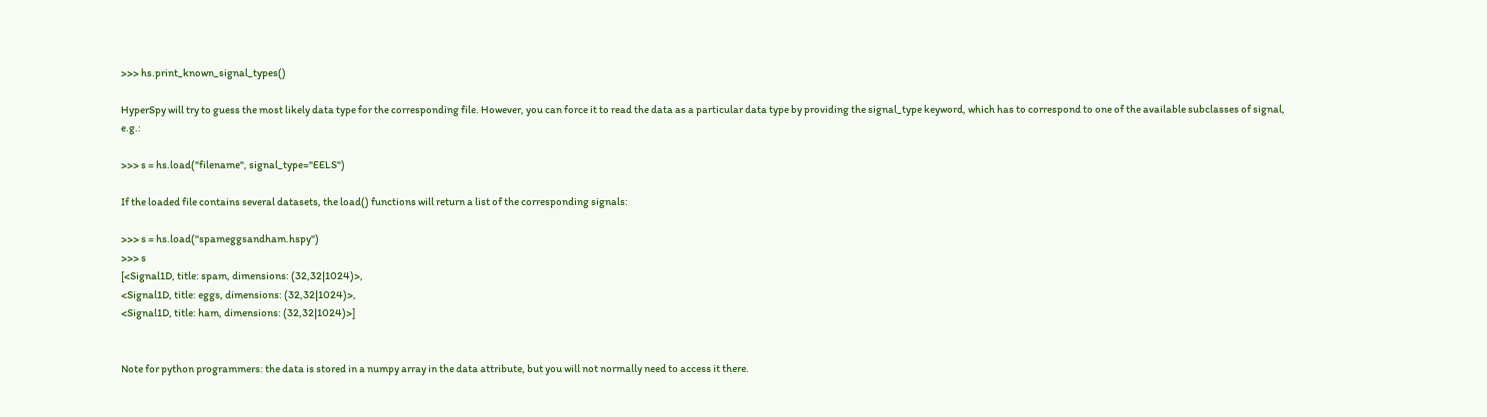>>> hs.print_known_signal_types()

HyperSpy will try to guess the most likely data type for the corresponding file. However, you can force it to read the data as a particular data type by providing the signal_type keyword, which has to correspond to one of the available subclasses of signal, e.g.:

>>> s = hs.load("filename", signal_type="EELS")

If the loaded file contains several datasets, the load() functions will return a list of the corresponding signals:

>>> s = hs.load("spameggsandham.hspy")
>>> s
[<Signal1D, title: spam, dimensions: (32,32|1024)>,
<Signal1D, title: eggs, dimensions: (32,32|1024)>,
<Signal1D, title: ham, dimensions: (32,32|1024)>]


Note for python programmers: the data is stored in a numpy array in the data attribute, but you will not normally need to access it there.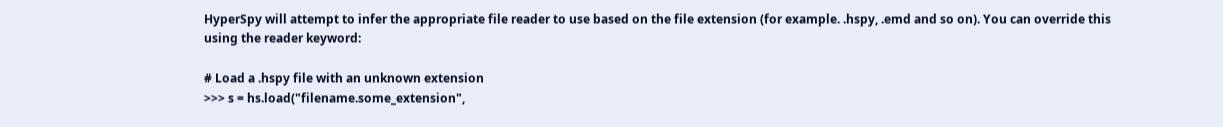HyperSpy will attempt to infer the appropriate file reader to use based on the file extension (for example. .hspy, .emd and so on). You can override this using the reader keyword:

# Load a .hspy file with an unknown extension
>>> s = hs.load("filename.some_extension",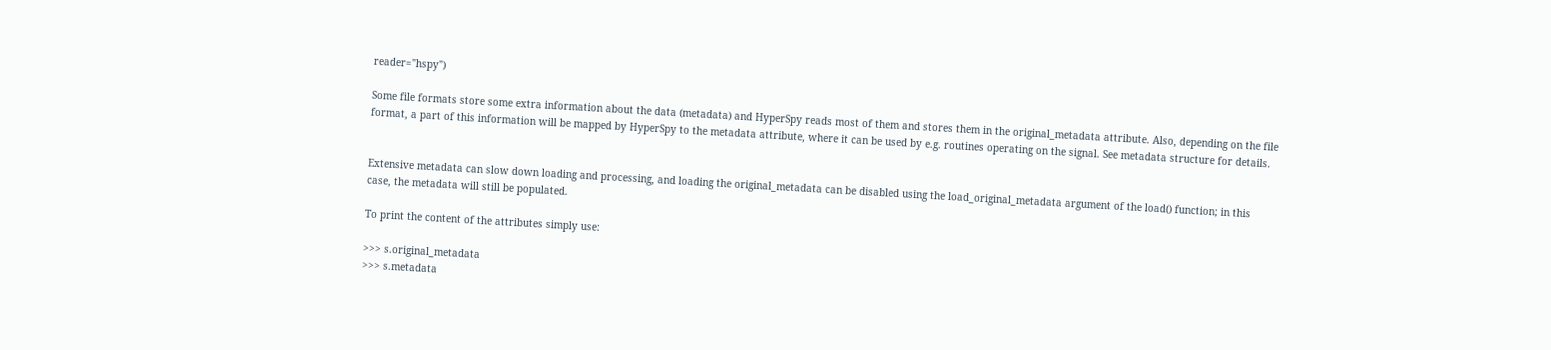reader="hspy")

Some file formats store some extra information about the data (metadata) and HyperSpy reads most of them and stores them in the original_metadata attribute. Also, depending on the file format, a part of this information will be mapped by HyperSpy to the metadata attribute, where it can be used by e.g. routines operating on the signal. See metadata structure for details.


Extensive metadata can slow down loading and processing, and loading the original_metadata can be disabled using the load_original_metadata argument of the load() function; in this case, the metadata will still be populated.

To print the content of the attributes simply use:

>>> s.original_metadata
>>> s.metadata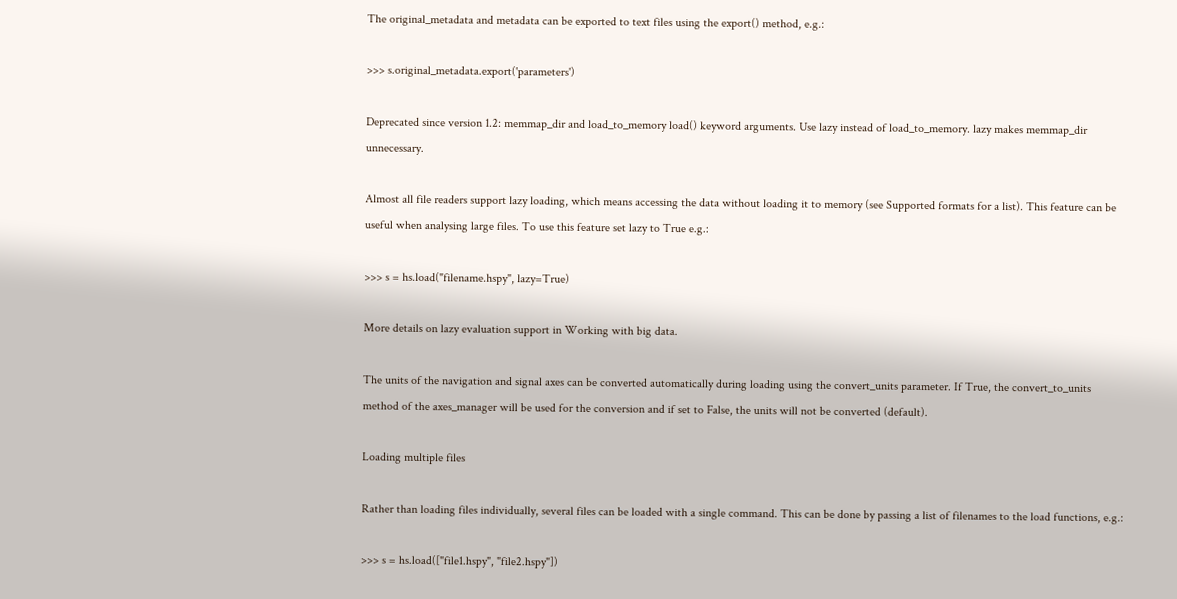The original_metadata and metadata can be exported to text files using the export() method, e.g.:

>>> s.original_metadata.export('parameters')

Deprecated since version 1.2: memmap_dir and load_to_memory load() keyword arguments. Use lazy instead of load_to_memory. lazy makes memmap_dir unnecessary.

Almost all file readers support lazy loading, which means accessing the data without loading it to memory (see Supported formats for a list). This feature can be useful when analysing large files. To use this feature set lazy to True e.g.:

>>> s = hs.load("filename.hspy", lazy=True)

More details on lazy evaluation support in Working with big data.

The units of the navigation and signal axes can be converted automatically during loading using the convert_units parameter. If True, the convert_to_units method of the axes_manager will be used for the conversion and if set to False, the units will not be converted (default).

Loading multiple files

Rather than loading files individually, several files can be loaded with a single command. This can be done by passing a list of filenames to the load functions, e.g.:

>>> s = hs.load(["file1.hspy", "file2.hspy"])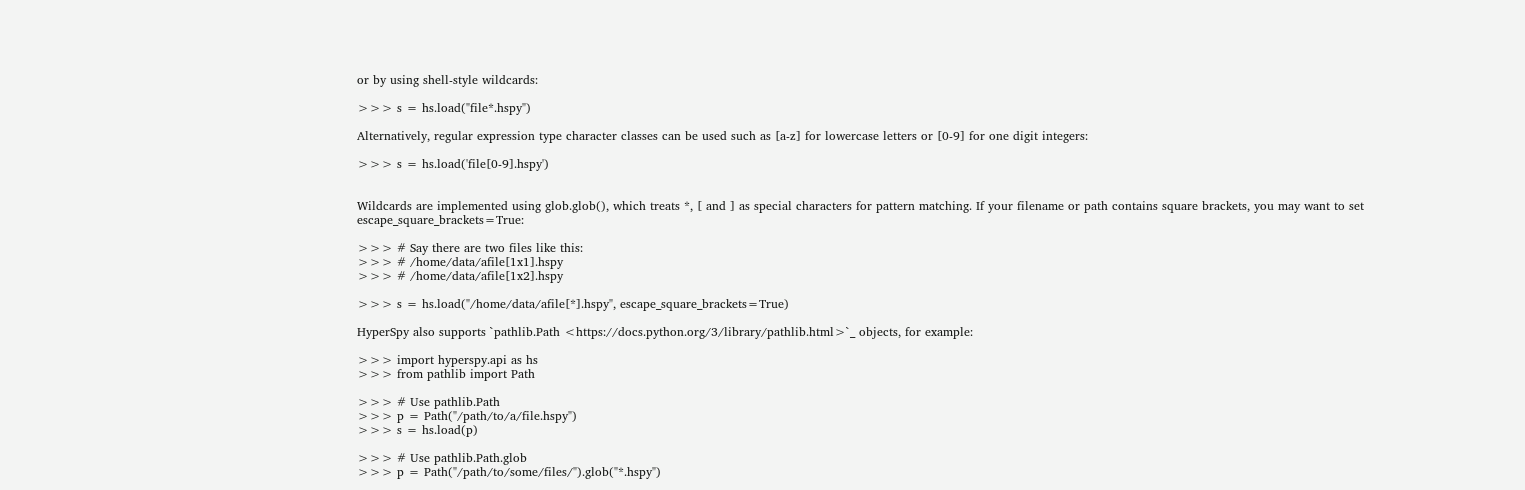or by using shell-style wildcards:

>>> s = hs.load("file*.hspy")

Alternatively, regular expression type character classes can be used such as [a-z] for lowercase letters or [0-9] for one digit integers:

>>> s = hs.load('file[0-9].hspy')


Wildcards are implemented using glob.glob(), which treats *, [ and ] as special characters for pattern matching. If your filename or path contains square brackets, you may want to set escape_square_brackets=True:

>>> # Say there are two files like this:
>>> # /home/data/afile[1x1].hspy
>>> # /home/data/afile[1x2].hspy

>>> s = hs.load("/home/data/afile[*].hspy", escape_square_brackets=True)

HyperSpy also supports `pathlib.Path <https://docs.python.org/3/library/pathlib.html>`_ objects, for example:

>>> import hyperspy.api as hs
>>> from pathlib import Path

>>> # Use pathlib.Path
>>> p = Path("/path/to/a/file.hspy")
>>> s = hs.load(p)

>>> # Use pathlib.Path.glob
>>> p = Path("/path/to/some/files/").glob("*.hspy")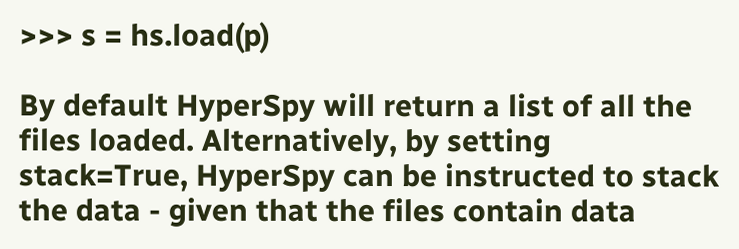>>> s = hs.load(p)

By default HyperSpy will return a list of all the files loaded. Alternatively, by setting stack=True, HyperSpy can be instructed to stack the data - given that the files contain data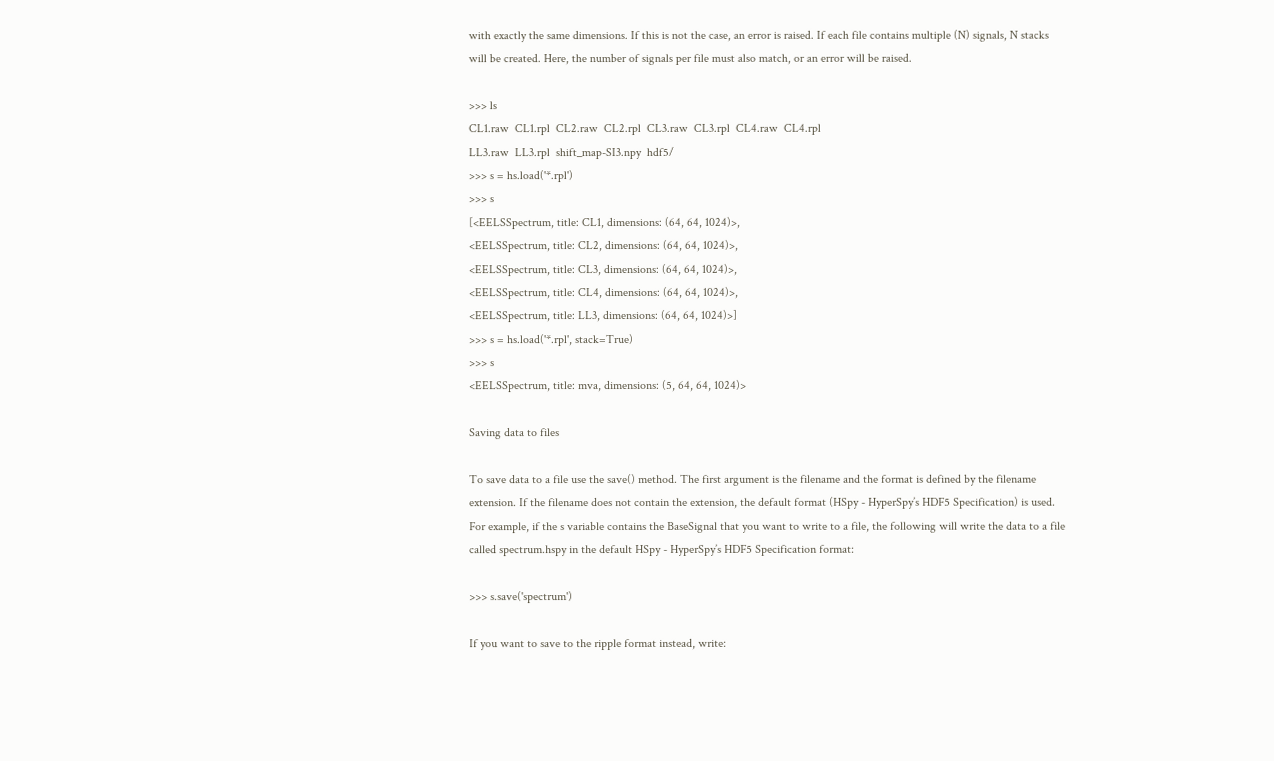with exactly the same dimensions. If this is not the case, an error is raised. If each file contains multiple (N) signals, N stacks will be created. Here, the number of signals per file must also match, or an error will be raised.

>>> ls
CL1.raw  CL1.rpl  CL2.raw  CL2.rpl  CL3.raw  CL3.rpl  CL4.raw  CL4.rpl
LL3.raw  LL3.rpl  shift_map-SI3.npy  hdf5/
>>> s = hs.load('*.rpl')
>>> s
[<EELSSpectrum, title: CL1, dimensions: (64, 64, 1024)>,
<EELSSpectrum, title: CL2, dimensions: (64, 64, 1024)>,
<EELSSpectrum, title: CL3, dimensions: (64, 64, 1024)>,
<EELSSpectrum, title: CL4, dimensions: (64, 64, 1024)>,
<EELSSpectrum, title: LL3, dimensions: (64, 64, 1024)>]
>>> s = hs.load('*.rpl', stack=True)
>>> s
<EELSSpectrum, title: mva, dimensions: (5, 64, 64, 1024)>

Saving data to files

To save data to a file use the save() method. The first argument is the filename and the format is defined by the filename extension. If the filename does not contain the extension, the default format (HSpy - HyperSpy’s HDF5 Specification) is used. For example, if the s variable contains the BaseSignal that you want to write to a file, the following will write the data to a file called spectrum.hspy in the default HSpy - HyperSpy’s HDF5 Specification format:

>>> s.save('spectrum')

If you want to save to the ripple format instead, write: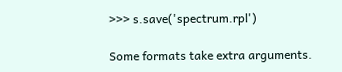>>> s.save('spectrum.rpl')

Some formats take extra arguments.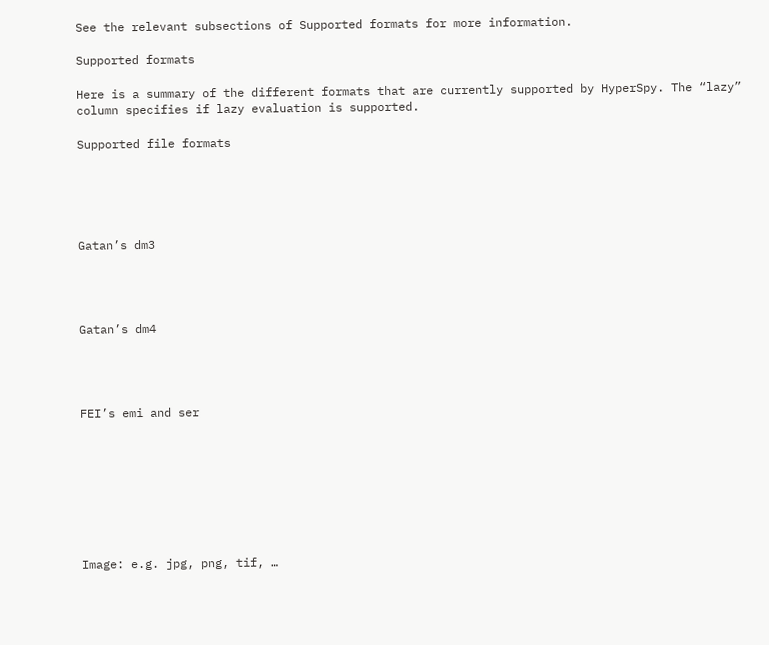See the relevant subsections of Supported formats for more information.

Supported formats

Here is a summary of the different formats that are currently supported by HyperSpy. The “lazy” column specifies if lazy evaluation is supported.

Supported file formats





Gatan’s dm3




Gatan’s dm4




FEI’s emi and ser








Image: e.g. jpg, png, tif, …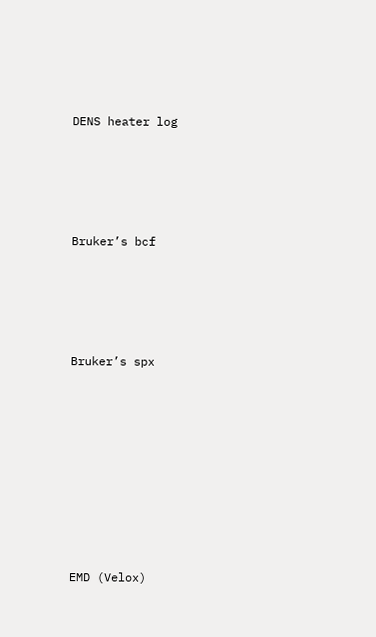DENS heater log




Bruker’s bcf




Bruker’s spx








EMD (Velox)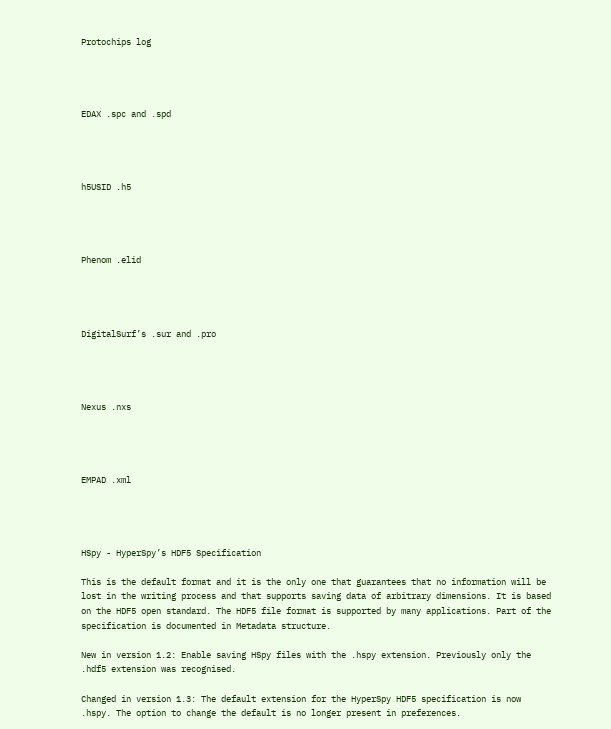Protochips log




EDAX .spc and .spd




h5USID .h5




Phenom .elid




DigitalSurf’s .sur and .pro




Nexus .nxs




EMPAD .xml




HSpy - HyperSpy’s HDF5 Specification

This is the default format and it is the only one that guarantees that no information will be lost in the writing process and that supports saving data of arbitrary dimensions. It is based on the HDF5 open standard. The HDF5 file format is supported by many applications. Part of the specification is documented in Metadata structure.

New in version 1.2: Enable saving HSpy files with the .hspy extension. Previously only the .hdf5 extension was recognised.

Changed in version 1.3: The default extension for the HyperSpy HDF5 specification is now .hspy. The option to change the default is no longer present in preferences.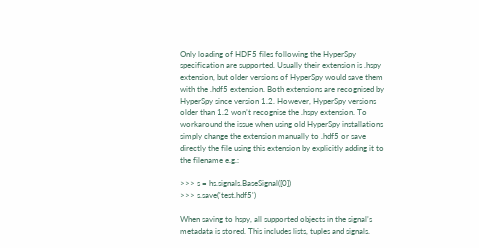Only loading of HDF5 files following the HyperSpy specification are supported. Usually their extension is .hspy extension, but older versions of HyperSpy would save them with the .hdf5 extension. Both extensions are recognised by HyperSpy since version 1.2. However, HyperSpy versions older than 1.2 won’t recognise the .hspy extension. To workaround the issue when using old HyperSpy installations simply change the extension manually to .hdf5 or save directly the file using this extension by explicitly adding it to the filename e.g.:

>>> s = hs.signals.BaseSignal([0])
>>> s.save('test.hdf5')

When saving to hspy, all supported objects in the signal’s metadata is stored. This includes lists, tuples and signals.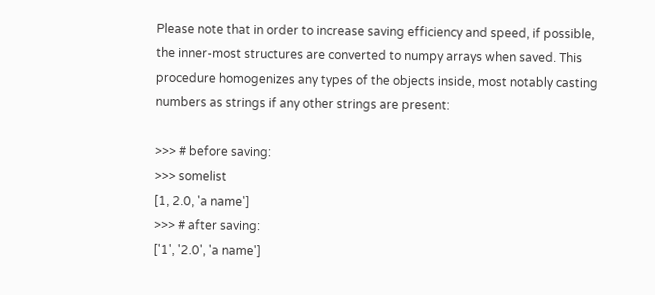Please note that in order to increase saving efficiency and speed, if possible, the inner-most structures are converted to numpy arrays when saved. This procedure homogenizes any types of the objects inside, most notably casting numbers as strings if any other strings are present:

>>> # before saving:
>>> somelist
[1, 2.0, 'a name']
>>> # after saving:
['1', '2.0', 'a name']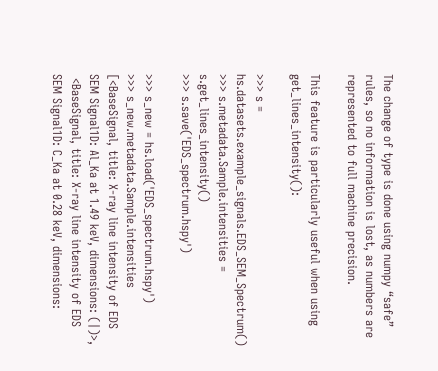The change of type is done using numpy “safe” rules, so no information is lost, as numbers are represented to full machine precision.

This feature is particularly useful when using get_lines_intensity():

>>> s = hs.datasets.example_signals.EDS_SEM_Spectrum()
>>> s.metadata.Sample.intensities = s.get_lines_intensity()
>>> s.save('EDS_spectrum.hspy')

>>> s_new = hs.load('EDS_spectrum.hspy')
>>> s_new.metadata.Sample.intensities
[<BaseSignal, title: X-ray line intensity of EDS SEM Signal1D: Al_Ka at 1.49 keV, dimensions: (|)>,
 <BaseSignal, title: X-ray line intensity of EDS SEM Signal1D: C_Ka at 0.28 keV, dimensions: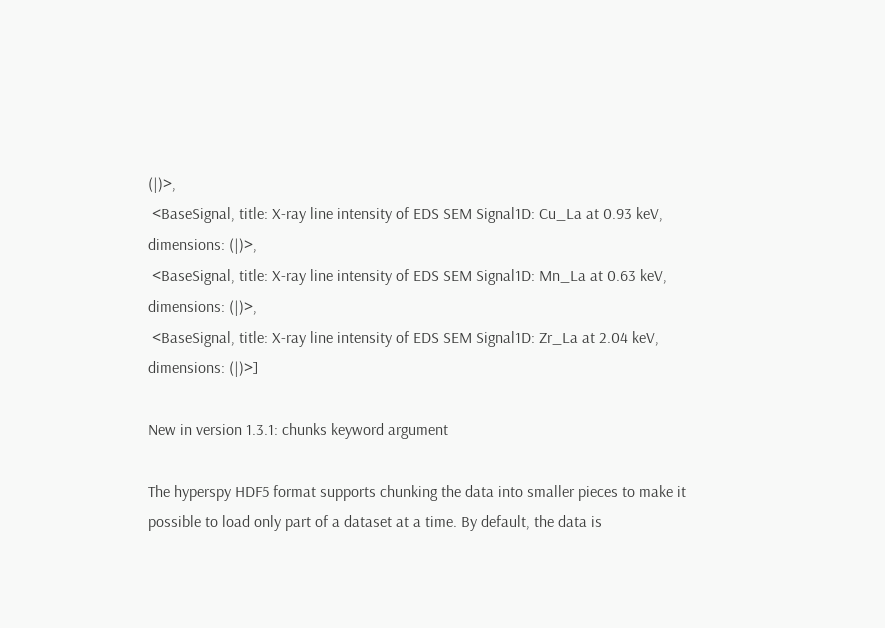(|)>,
 <BaseSignal, title: X-ray line intensity of EDS SEM Signal1D: Cu_La at 0.93 keV, dimensions: (|)>,
 <BaseSignal, title: X-ray line intensity of EDS SEM Signal1D: Mn_La at 0.63 keV, dimensions: (|)>,
 <BaseSignal, title: X-ray line intensity of EDS SEM Signal1D: Zr_La at 2.04 keV, dimensions: (|)>]

New in version 1.3.1: chunks keyword argument

The hyperspy HDF5 format supports chunking the data into smaller pieces to make it possible to load only part of a dataset at a time. By default, the data is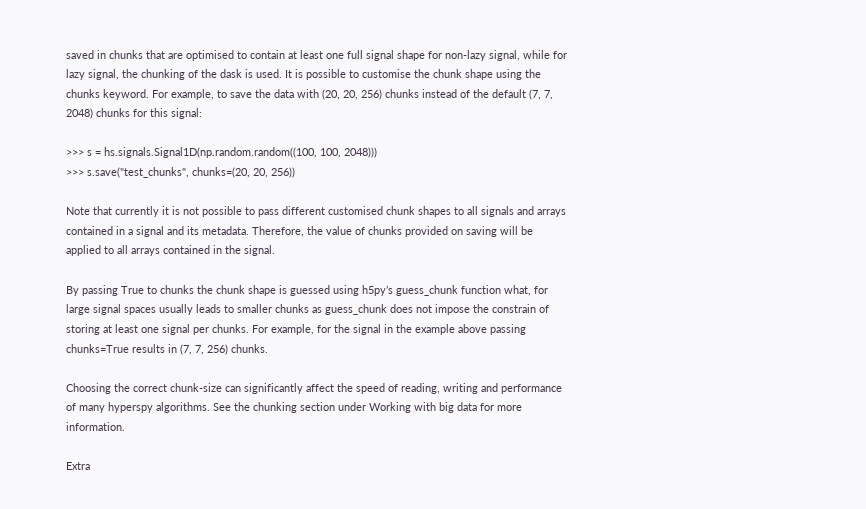saved in chunks that are optimised to contain at least one full signal shape for non-lazy signal, while for lazy signal, the chunking of the dask is used. It is possible to customise the chunk shape using the chunks keyword. For example, to save the data with (20, 20, 256) chunks instead of the default (7, 7, 2048) chunks for this signal:

>>> s = hs.signals.Signal1D(np.random.random((100, 100, 2048)))
>>> s.save("test_chunks", chunks=(20, 20, 256))

Note that currently it is not possible to pass different customised chunk shapes to all signals and arrays contained in a signal and its metadata. Therefore, the value of chunks provided on saving will be applied to all arrays contained in the signal.

By passing True to chunks the chunk shape is guessed using h5py’s guess_chunk function what, for large signal spaces usually leads to smaller chunks as guess_chunk does not impose the constrain of storing at least one signal per chunks. For example, for the signal in the example above passing chunks=True results in (7, 7, 256) chunks.

Choosing the correct chunk-size can significantly affect the speed of reading, writing and performance of many hyperspy algorithms. See the chunking section under Working with big data for more information.

Extra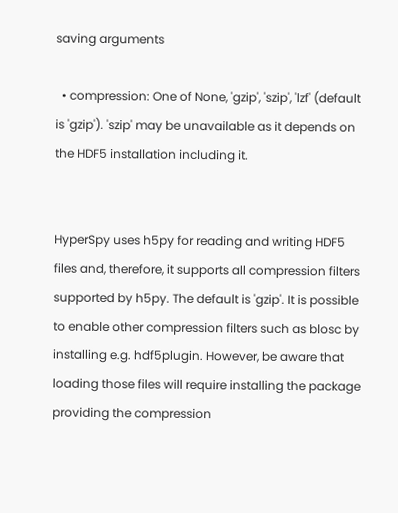saving arguments

  • compression: One of None, 'gzip', 'szip', 'lzf' (default is 'gzip'). 'szip' may be unavailable as it depends on the HDF5 installation including it.


HyperSpy uses h5py for reading and writing HDF5 files and, therefore, it supports all compression filters supported by h5py. The default is 'gzip'. It is possible to enable other compression filters such as blosc by installing e.g. hdf5plugin. However, be aware that loading those files will require installing the package providing the compression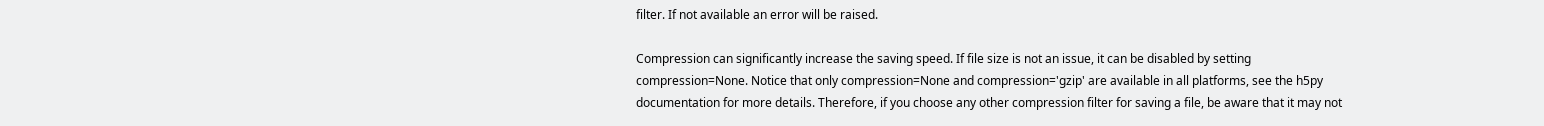filter. If not available an error will be raised.

Compression can significantly increase the saving speed. If file size is not an issue, it can be disabled by setting compression=None. Notice that only compression=None and compression='gzip' are available in all platforms, see the h5py documentation for more details. Therefore, if you choose any other compression filter for saving a file, be aware that it may not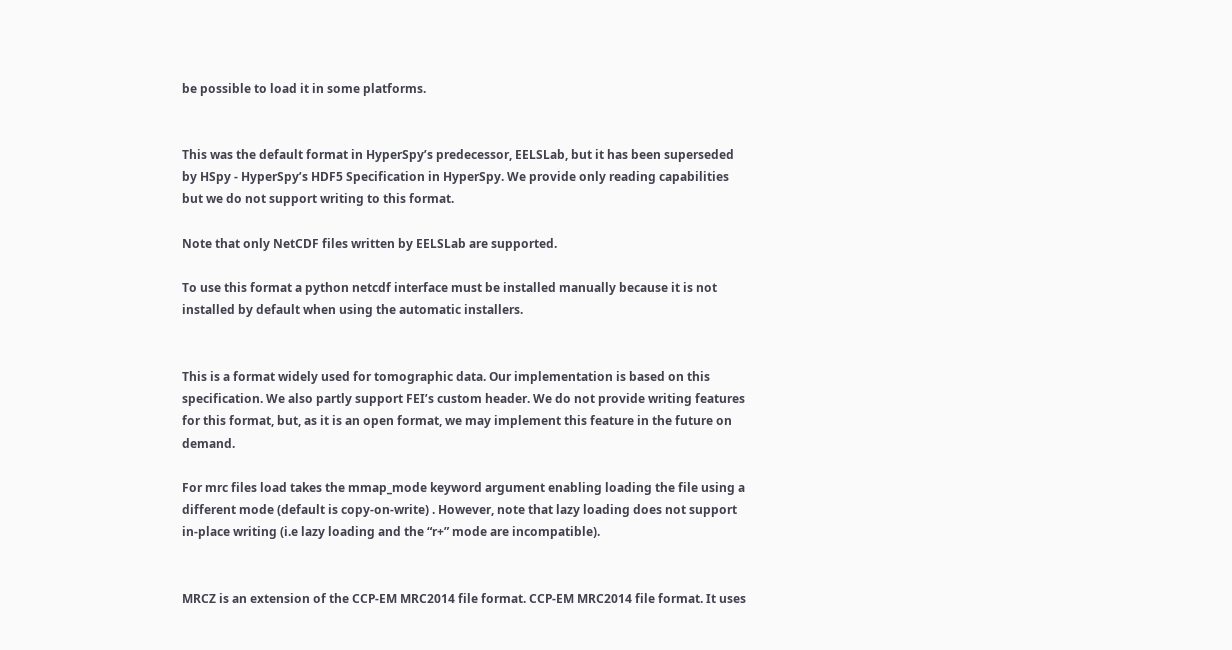be possible to load it in some platforms.


This was the default format in HyperSpy’s predecessor, EELSLab, but it has been superseded by HSpy - HyperSpy’s HDF5 Specification in HyperSpy. We provide only reading capabilities but we do not support writing to this format.

Note that only NetCDF files written by EELSLab are supported.

To use this format a python netcdf interface must be installed manually because it is not installed by default when using the automatic installers.


This is a format widely used for tomographic data. Our implementation is based on this specification. We also partly support FEI’s custom header. We do not provide writing features for this format, but, as it is an open format, we may implement this feature in the future on demand.

For mrc files load takes the mmap_mode keyword argument enabling loading the file using a different mode (default is copy-on-write) . However, note that lazy loading does not support in-place writing (i.e lazy loading and the “r+” mode are incompatible).


MRCZ is an extension of the CCP-EM MRC2014 file format. CCP-EM MRC2014 file format. It uses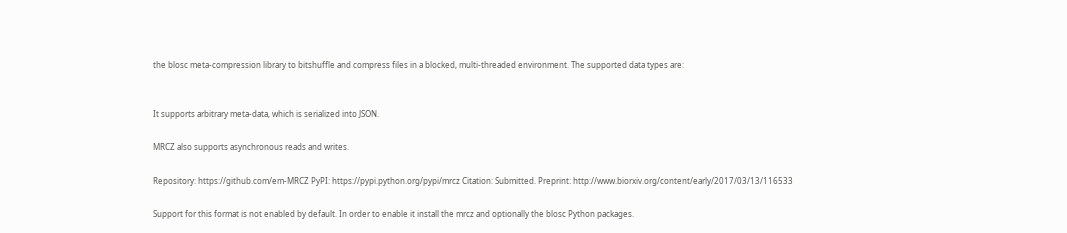the blosc meta-compression library to bitshuffle and compress files in a blocked, multi-threaded environment. The supported data types are:


It supports arbitrary meta-data, which is serialized into JSON.

MRCZ also supports asynchronous reads and writes.

Repository: https://github.com/em-MRCZ PyPI: https://pypi.python.org/pypi/mrcz Citation: Submitted. Preprint: http://www.biorxiv.org/content/early/2017/03/13/116533

Support for this format is not enabled by default. In order to enable it install the mrcz and optionally the blosc Python packages.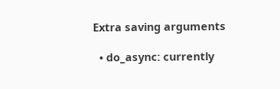Extra saving arguments

  • do_async: currently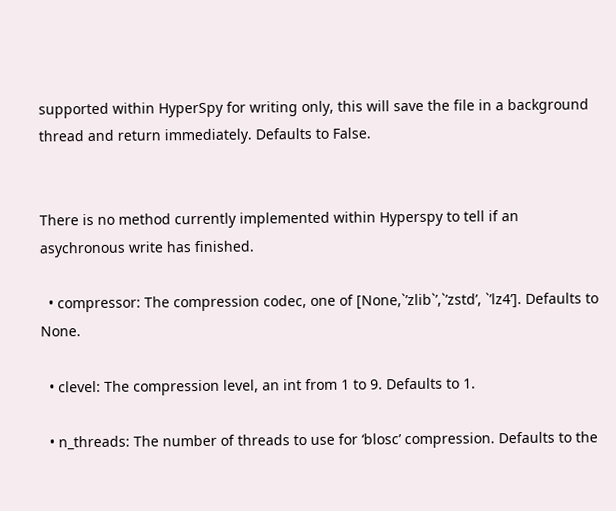supported within HyperSpy for writing only, this will save the file in a background thread and return immediately. Defaults to False.


There is no method currently implemented within Hyperspy to tell if an asychronous write has finished.

  • compressor: The compression codec, one of [None,`’zlib`’,`’zstd’, `’lz4’]. Defaults to None.

  • clevel: The compression level, an int from 1 to 9. Defaults to 1.

  • n_threads: The number of threads to use for ‘blosc’ compression. Defaults to the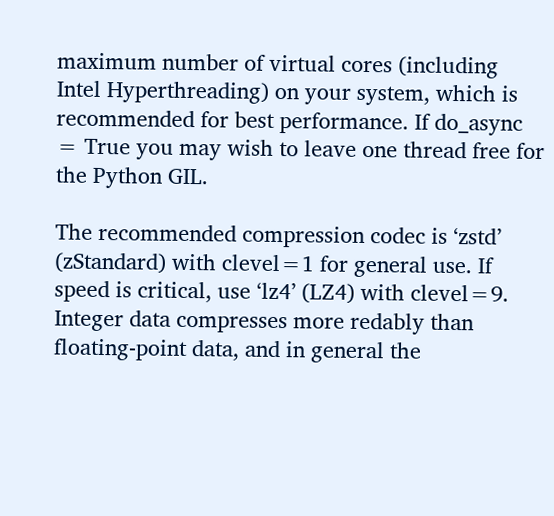maximum number of virtual cores (including Intel Hyperthreading) on your system, which is recommended for best performance. If do_async = True you may wish to leave one thread free for the Python GIL.

The recommended compression codec is ‘zstd’ (zStandard) with clevel=1 for general use. If speed is critical, use ‘lz4’ (LZ4) with clevel=9. Integer data compresses more redably than floating-point data, and in general the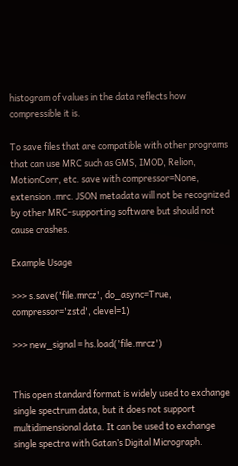histogram of values in the data reflects how compressible it is.

To save files that are compatible with other programs that can use MRC such as GMS, IMOD, Relion, MotionCorr, etc. save with compressor=None, extension .mrc. JSON metadata will not be recognized by other MRC-supporting software but should not cause crashes.

Example Usage

>>> s.save('file.mrcz', do_async=True, compressor='zstd', clevel=1)

>>> new_signal = hs.load('file.mrcz')


This open standard format is widely used to exchange single spectrum data, but it does not support multidimensional data. It can be used to exchange single spectra with Gatan’s Digital Micrograph.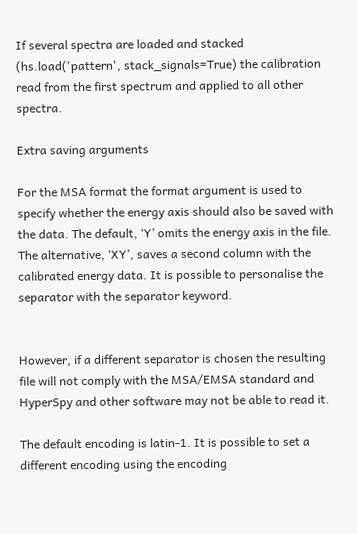If several spectra are loaded and stacked (hs.load('pattern', stack_signals=True) the calibration read from the first spectrum and applied to all other spectra.

Extra saving arguments

For the MSA format the format argument is used to specify whether the energy axis should also be saved with the data. The default, ‘Y’ omits the energy axis in the file. The alternative, ‘XY’, saves a second column with the calibrated energy data. It is possible to personalise the separator with the separator keyword.


However, if a different separator is chosen the resulting file will not comply with the MSA/EMSA standard and HyperSpy and other software may not be able to read it.

The default encoding is latin-1. It is possible to set a different encoding using the encoding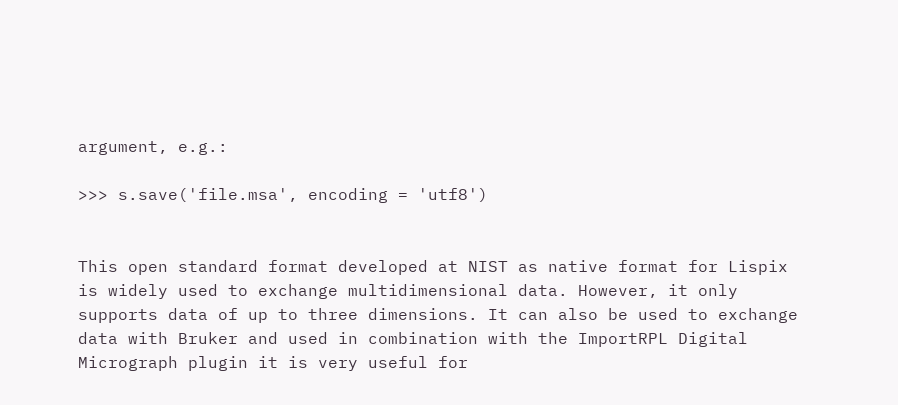argument, e.g.:

>>> s.save('file.msa', encoding = 'utf8')


This open standard format developed at NIST as native format for Lispix is widely used to exchange multidimensional data. However, it only supports data of up to three dimensions. It can also be used to exchange data with Bruker and used in combination with the ImportRPL Digital Micrograph plugin it is very useful for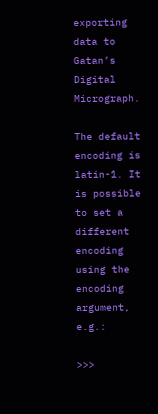exporting data to Gatan’s Digital Micrograph.

The default encoding is latin-1. It is possible to set a different encoding using the encoding argument, e.g.:

>>>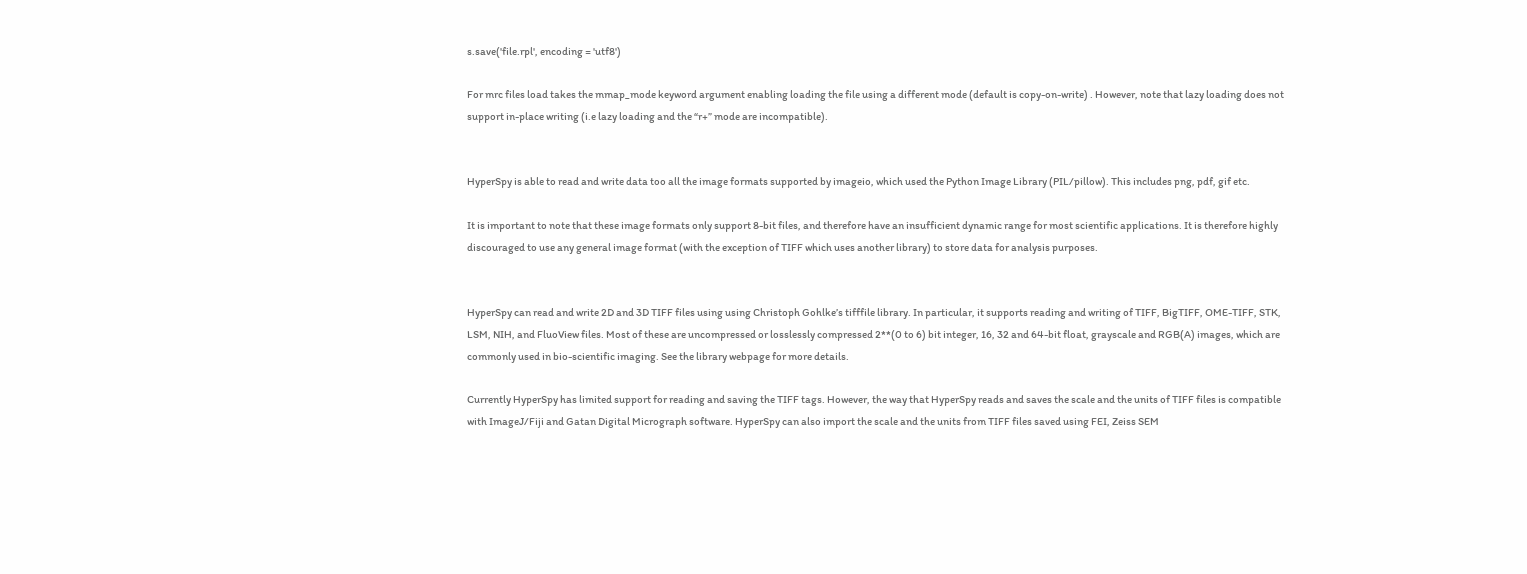s.save('file.rpl', encoding = 'utf8')

For mrc files load takes the mmap_mode keyword argument enabling loading the file using a different mode (default is copy-on-write) . However, note that lazy loading does not support in-place writing (i.e lazy loading and the “r+” mode are incompatible).


HyperSpy is able to read and write data too all the image formats supported by imageio, which used the Python Image Library (PIL/pillow). This includes png, pdf, gif etc.

It is important to note that these image formats only support 8-bit files, and therefore have an insufficient dynamic range for most scientific applications. It is therefore highly discouraged to use any general image format (with the exception of TIFF which uses another library) to store data for analysis purposes.


HyperSpy can read and write 2D and 3D TIFF files using using Christoph Gohlke’s tifffile library. In particular, it supports reading and writing of TIFF, BigTIFF, OME-TIFF, STK, LSM, NIH, and FluoView files. Most of these are uncompressed or losslessly compressed 2**(0 to 6) bit integer, 16, 32 and 64-bit float, grayscale and RGB(A) images, which are commonly used in bio-scientific imaging. See the library webpage for more details.

Currently HyperSpy has limited support for reading and saving the TIFF tags. However, the way that HyperSpy reads and saves the scale and the units of TIFF files is compatible with ImageJ/Fiji and Gatan Digital Micrograph software. HyperSpy can also import the scale and the units from TIFF files saved using FEI, Zeiss SEM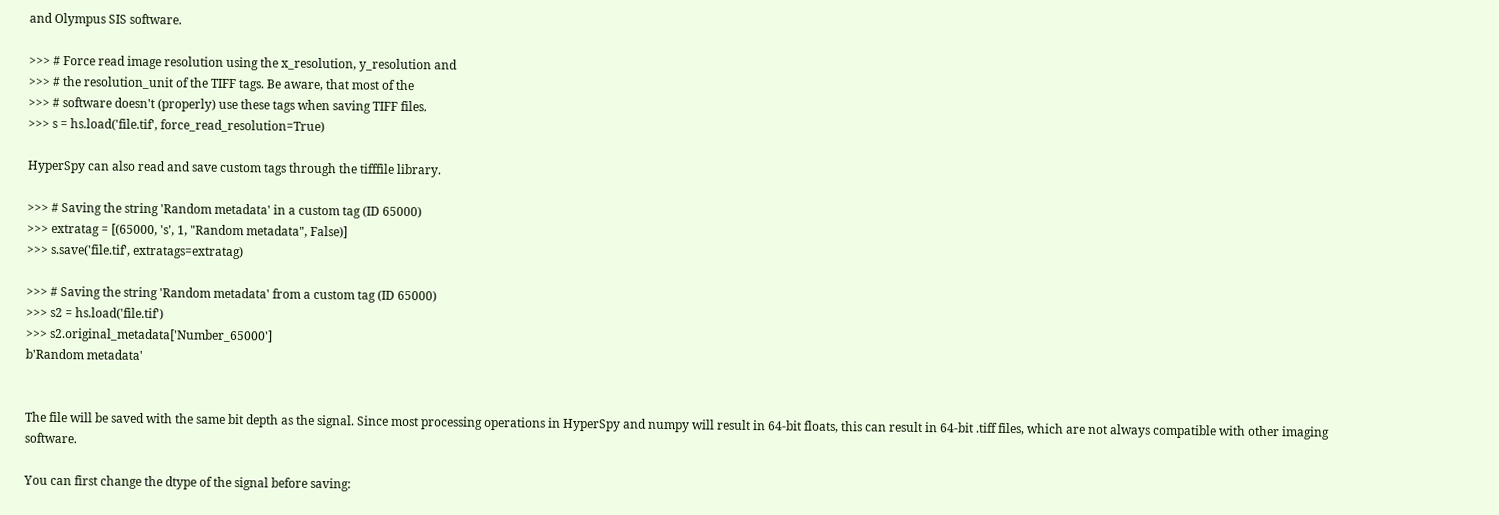and Olympus SIS software.

>>> # Force read image resolution using the x_resolution, y_resolution and
>>> # the resolution_unit of the TIFF tags. Be aware, that most of the
>>> # software doesn't (properly) use these tags when saving TIFF files.
>>> s = hs.load('file.tif', force_read_resolution=True)

HyperSpy can also read and save custom tags through the tifffile library.

>>> # Saving the string 'Random metadata' in a custom tag (ID 65000)
>>> extratag = [(65000, 's', 1, "Random metadata", False)]
>>> s.save('file.tif', extratags=extratag)

>>> # Saving the string 'Random metadata' from a custom tag (ID 65000)
>>> s2 = hs.load('file.tif')
>>> s2.original_metadata['Number_65000']
b'Random metadata'


The file will be saved with the same bit depth as the signal. Since most processing operations in HyperSpy and numpy will result in 64-bit floats, this can result in 64-bit .tiff files, which are not always compatible with other imaging software.

You can first change the dtype of the signal before saving: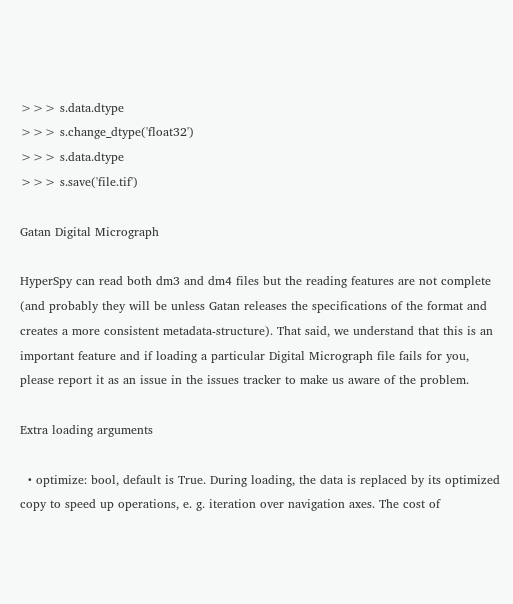>>> s.data.dtype
>>> s.change_dtype('float32')
>>> s.data.dtype
>>> s.save('file.tif')

Gatan Digital Micrograph

HyperSpy can read both dm3 and dm4 files but the reading features are not complete (and probably they will be unless Gatan releases the specifications of the format and creates a more consistent metadata-structure). That said, we understand that this is an important feature and if loading a particular Digital Micrograph file fails for you, please report it as an issue in the issues tracker to make us aware of the problem.

Extra loading arguments

  • optimize: bool, default is True. During loading, the data is replaced by its optimized copy to speed up operations, e. g. iteration over navigation axes. The cost of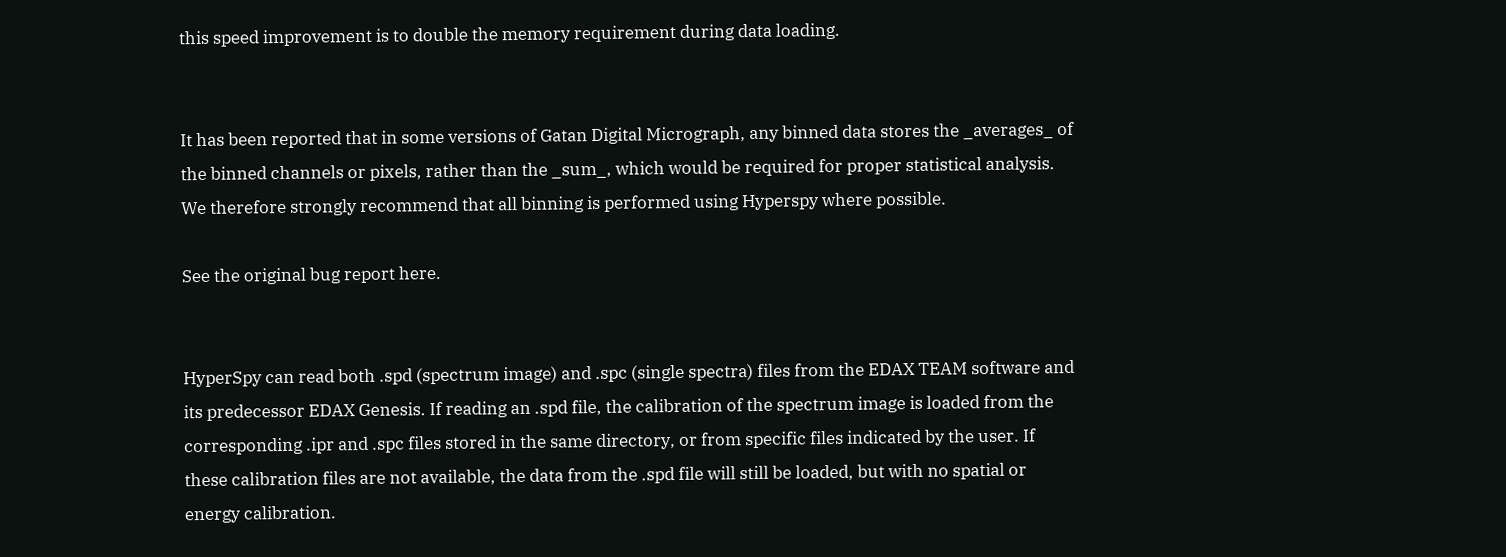this speed improvement is to double the memory requirement during data loading.


It has been reported that in some versions of Gatan Digital Micrograph, any binned data stores the _averages_ of the binned channels or pixels, rather than the _sum_, which would be required for proper statistical analysis. We therefore strongly recommend that all binning is performed using Hyperspy where possible.

See the original bug report here.


HyperSpy can read both .spd (spectrum image) and .spc (single spectra) files from the EDAX TEAM software and its predecessor EDAX Genesis. If reading an .spd file, the calibration of the spectrum image is loaded from the corresponding .ipr and .spc files stored in the same directory, or from specific files indicated by the user. If these calibration files are not available, the data from the .spd file will still be loaded, but with no spatial or energy calibration.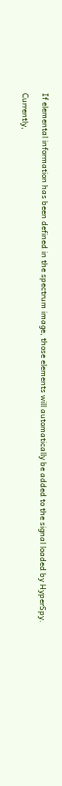If elemental information has been defined in the spectrum image, those elements will automatically be added to the signal loaded by HyperSpy.

Currently,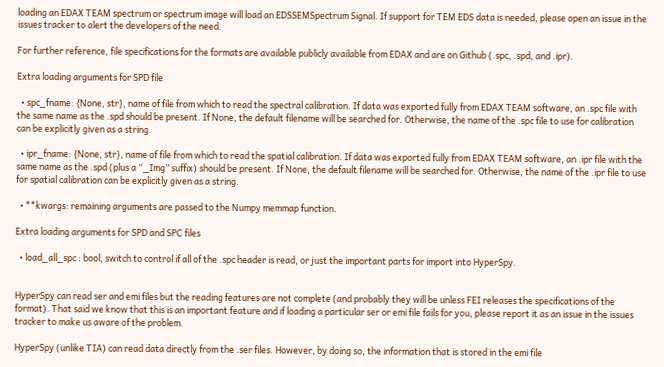loading an EDAX TEAM spectrum or spectrum image will load an EDSSEMSpectrum Signal. If support for TEM EDS data is needed, please open an issue in the issues tracker to alert the developers of the need.

For further reference, file specifications for the formats are available publicly available from EDAX and are on Github (.spc, .spd, and .ipr).

Extra loading arguments for SPD file

  • spc_fname: {None, str}, name of file from which to read the spectral calibration. If data was exported fully from EDAX TEAM software, an .spc file with the same name as the .spd should be present. If None, the default filename will be searched for. Otherwise, the name of the .spc file to use for calibration can be explicitly given as a string.

  • ipr_fname: {None, str}, name of file from which to read the spatial calibration. If data was exported fully from EDAX TEAM software, an .ipr file with the same name as the .spd (plus a “_Img” suffix) should be present. If None, the default filename will be searched for. Otherwise, the name of the .ipr file to use for spatial calibration can be explicitly given as a string.

  • **kwargs: remaining arguments are passed to the Numpy memmap function.

Extra loading arguments for SPD and SPC files

  • load_all_spc : bool, switch to control if all of the .spc header is read, or just the important parts for import into HyperSpy.


HyperSpy can read ser and emi files but the reading features are not complete (and probably they will be unless FEI releases the specifications of the format). That said we know that this is an important feature and if loading a particular ser or emi file fails for you, please report it as an issue in the issues tracker to make us aware of the problem.

HyperSpy (unlike TIA) can read data directly from the .ser files. However, by doing so, the information that is stored in the emi file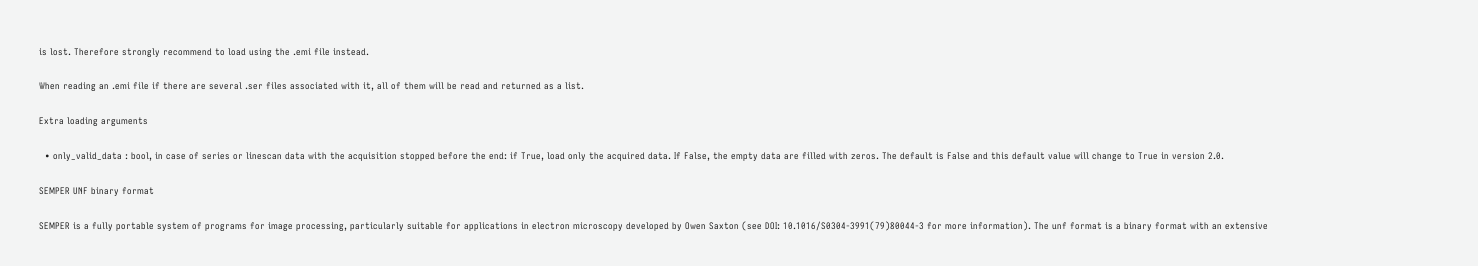is lost. Therefore strongly recommend to load using the .emi file instead.

When reading an .emi file if there are several .ser files associated with it, all of them will be read and returned as a list.

Extra loading arguments

  • only_valid_data : bool, in case of series or linescan data with the acquisition stopped before the end: if True, load only the acquired data. If False, the empty data are filled with zeros. The default is False and this default value will change to True in version 2.0.

SEMPER UNF binary format

SEMPER is a fully portable system of programs for image processing, particularly suitable for applications in electron microscopy developed by Owen Saxton (see DOI: 10.1016/S0304-3991(79)80044-3 for more information). The unf format is a binary format with an extensive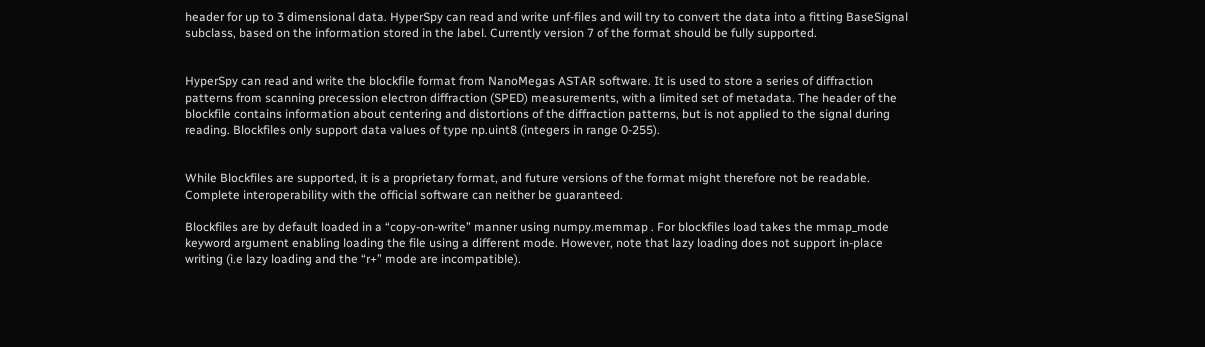header for up to 3 dimensional data. HyperSpy can read and write unf-files and will try to convert the data into a fitting BaseSignal subclass, based on the information stored in the label. Currently version 7 of the format should be fully supported.


HyperSpy can read and write the blockfile format from NanoMegas ASTAR software. It is used to store a series of diffraction patterns from scanning precession electron diffraction (SPED) measurements, with a limited set of metadata. The header of the blockfile contains information about centering and distortions of the diffraction patterns, but is not applied to the signal during reading. Blockfiles only support data values of type np.uint8 (integers in range 0-255).


While Blockfiles are supported, it is a proprietary format, and future versions of the format might therefore not be readable. Complete interoperability with the official software can neither be guaranteed.

Blockfiles are by default loaded in a “copy-on-write” manner using numpy.memmap . For blockfiles load takes the mmap_mode keyword argument enabling loading the file using a different mode. However, note that lazy loading does not support in-place writing (i.e lazy loading and the “r+” mode are incompatible).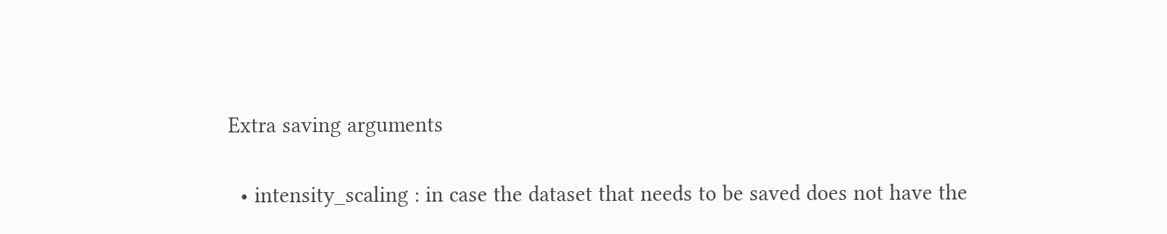Extra saving arguments

  • intensity_scaling : in case the dataset that needs to be saved does not have the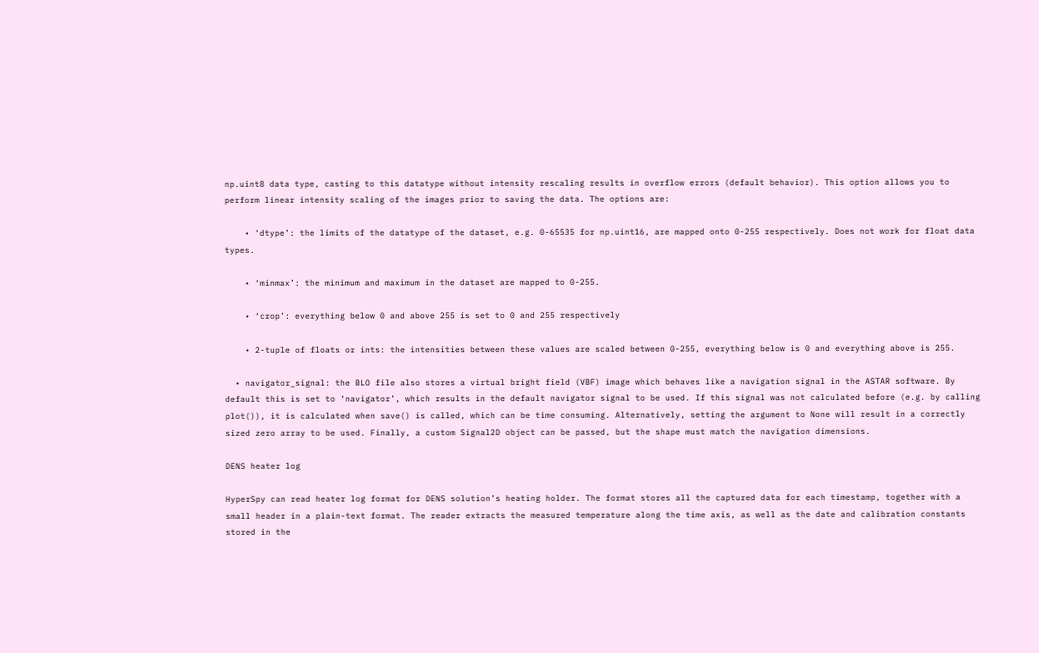np.uint8 data type, casting to this datatype without intensity rescaling results in overflow errors (default behavior). This option allows you to perform linear intensity scaling of the images prior to saving the data. The options are:

    • ‘dtype’: the limits of the datatype of the dataset, e.g. 0-65535 for np.uint16, are mapped onto 0-255 respectively. Does not work for float data types.

    • ‘minmax’: the minimum and maximum in the dataset are mapped to 0-255.

    • ‘crop’: everything below 0 and above 255 is set to 0 and 255 respectively

    • 2-tuple of floats or ints: the intensities between these values are scaled between 0-255, everything below is 0 and everything above is 255.

  • navigator_signal: the BLO file also stores a virtual bright field (VBF) image which behaves like a navigation signal in the ASTAR software. By default this is set to ‘navigator’, which results in the default navigator signal to be used. If this signal was not calculated before (e.g. by calling plot()), it is calculated when save() is called, which can be time consuming. Alternatively, setting the argument to None will result in a correctly sized zero array to be used. Finally, a custom Signal2D object can be passed, but the shape must match the navigation dimensions.

DENS heater log

HyperSpy can read heater log format for DENS solution’s heating holder. The format stores all the captured data for each timestamp, together with a small header in a plain-text format. The reader extracts the measured temperature along the time axis, as well as the date and calibration constants stored in the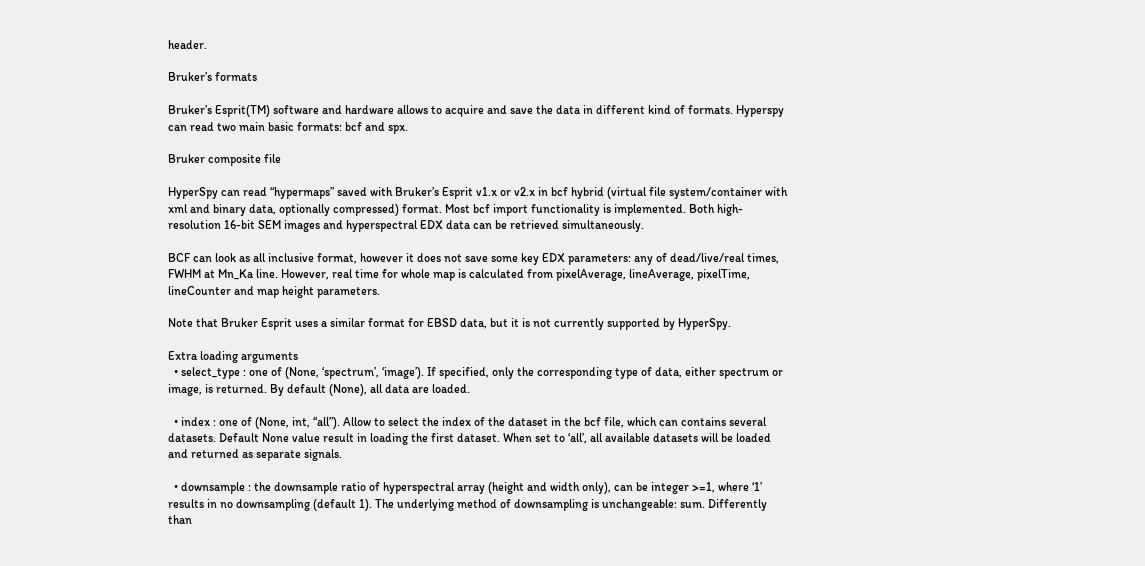header.

Bruker’s formats

Bruker’s Esprit(TM) software and hardware allows to acquire and save the data in different kind of formats. Hyperspy can read two main basic formats: bcf and spx.

Bruker composite file

HyperSpy can read “hypermaps” saved with Bruker’s Esprit v1.x or v2.x in bcf hybrid (virtual file system/container with xml and binary data, optionally compressed) format. Most bcf import functionality is implemented. Both high-resolution 16-bit SEM images and hyperspectral EDX data can be retrieved simultaneously.

BCF can look as all inclusive format, however it does not save some key EDX parameters: any of dead/live/real times, FWHM at Mn_Ka line. However, real time for whole map is calculated from pixelAverage, lineAverage, pixelTime, lineCounter and map height parameters.

Note that Bruker Esprit uses a similar format for EBSD data, but it is not currently supported by HyperSpy.

Extra loading arguments
  • select_type : one of (None, ‘spectrum’, ‘image’). If specified, only the corresponding type of data, either spectrum or image, is returned. By default (None), all data are loaded.

  • index : one of (None, int, “all”). Allow to select the index of the dataset in the bcf file, which can contains several datasets. Default None value result in loading the first dataset. When set to ‘all’, all available datasets will be loaded and returned as separate signals.

  • downsample : the downsample ratio of hyperspectral array (height and width only), can be integer >=1, where ‘1’ results in no downsampling (default 1). The underlying method of downsampling is unchangeable: sum. Differently than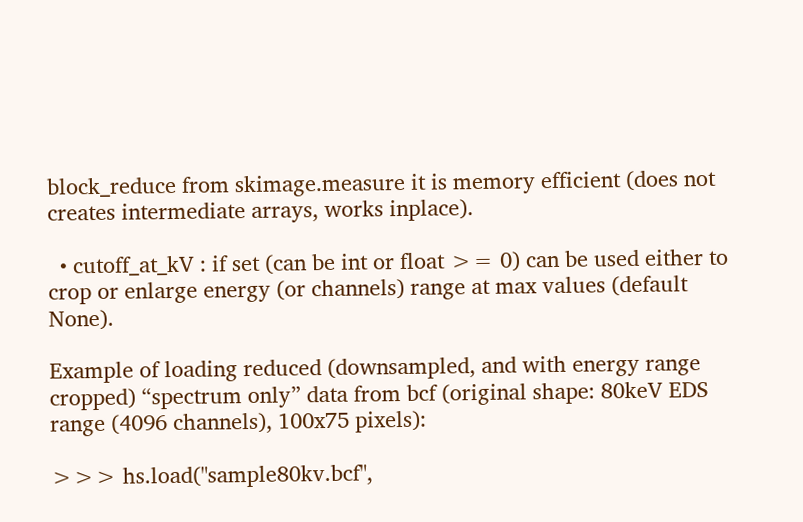block_reduce from skimage.measure it is memory efficient (does not creates intermediate arrays, works inplace).

  • cutoff_at_kV : if set (can be int or float >= 0) can be used either to crop or enlarge energy (or channels) range at max values (default None).

Example of loading reduced (downsampled, and with energy range cropped) “spectrum only” data from bcf (original shape: 80keV EDS range (4096 channels), 100x75 pixels):

>>> hs.load("sample80kv.bcf",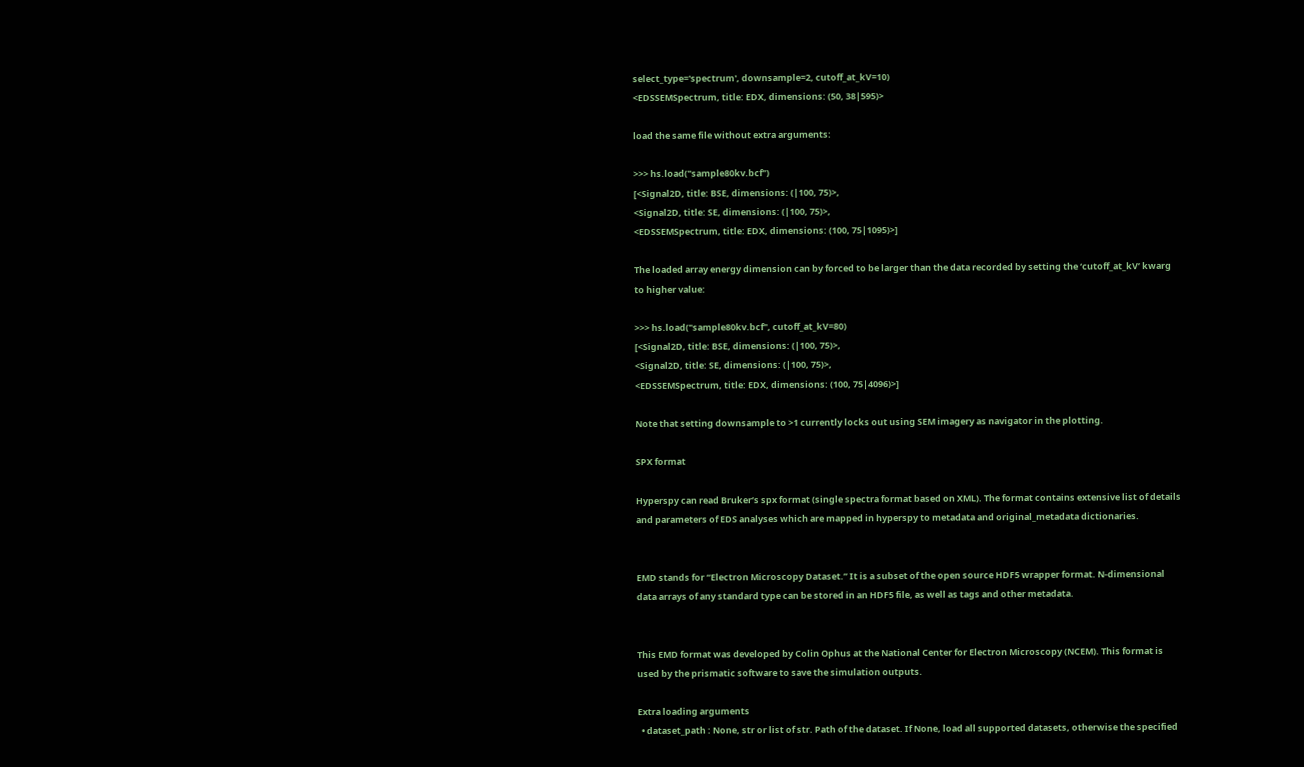select_type='spectrum', downsample=2, cutoff_at_kV=10)
<EDSSEMSpectrum, title: EDX, dimensions: (50, 38|595)>

load the same file without extra arguments:

>>> hs.load("sample80kv.bcf")
[<Signal2D, title: BSE, dimensions: (|100, 75)>,
<Signal2D, title: SE, dimensions: (|100, 75)>,
<EDSSEMSpectrum, title: EDX, dimensions: (100, 75|1095)>]

The loaded array energy dimension can by forced to be larger than the data recorded by setting the ‘cutoff_at_kV’ kwarg to higher value:

>>> hs.load("sample80kv.bcf", cutoff_at_kV=80)
[<Signal2D, title: BSE, dimensions: (|100, 75)>,
<Signal2D, title: SE, dimensions: (|100, 75)>,
<EDSSEMSpectrum, title: EDX, dimensions: (100, 75|4096)>]

Note that setting downsample to >1 currently locks out using SEM imagery as navigator in the plotting.

SPX format

Hyperspy can read Bruker’s spx format (single spectra format based on XML). The format contains extensive list of details and parameters of EDS analyses which are mapped in hyperspy to metadata and original_metadata dictionaries.


EMD stands for “Electron Microscopy Dataset.” It is a subset of the open source HDF5 wrapper format. N-dimensional data arrays of any standard type can be stored in an HDF5 file, as well as tags and other metadata.


This EMD format was developed by Colin Ophus at the National Center for Electron Microscopy (NCEM). This format is used by the prismatic software to save the simulation outputs.

Extra loading arguments
  • dataset_path : None, str or list of str. Path of the dataset. If None, load all supported datasets, otherwise the specified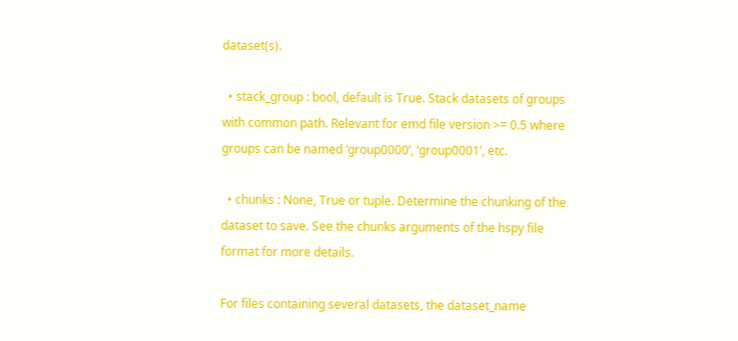dataset(s).

  • stack_group : bool, default is True. Stack datasets of groups with common path. Relevant for emd file version >= 0.5 where groups can be named ‘group0000’, ‘group0001’, etc.

  • chunks : None, True or tuple. Determine the chunking of the dataset to save. See the chunks arguments of the hspy file format for more details.

For files containing several datasets, the dataset_name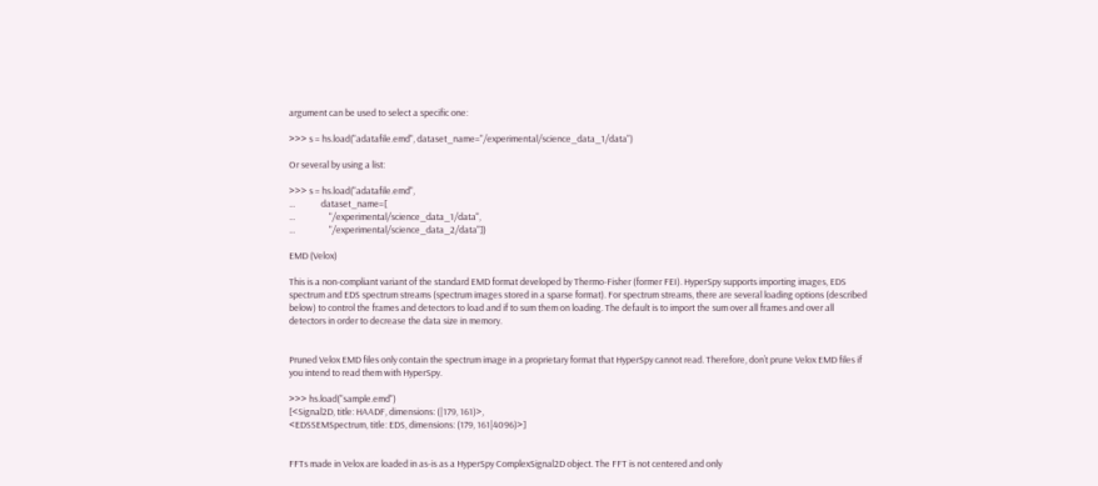argument can be used to select a specific one:

>>> s = hs.load("adatafile.emd", dataset_name="/experimental/science_data_1/data")

Or several by using a list:

>>> s = hs.load("adatafile.emd",
...             dataset_name=[
...                 "/experimental/science_data_1/data",
...                 "/experimental/science_data_2/data"])

EMD (Velox)

This is a non-compliant variant of the standard EMD format developed by Thermo-Fisher (former FEI). HyperSpy supports importing images, EDS spectrum and EDS spectrum streams (spectrum images stored in a sparse format). For spectrum streams, there are several loading options (described below) to control the frames and detectors to load and if to sum them on loading. The default is to import the sum over all frames and over all detectors in order to decrease the data size in memory.


Pruned Velox EMD files only contain the spectrum image in a proprietary format that HyperSpy cannot read. Therefore, don’t prune Velox EMD files if you intend to read them with HyperSpy.

>>> hs.load("sample.emd")
[<Signal2D, title: HAADF, dimensions: (|179, 161)>,
<EDSSEMSpectrum, title: EDS, dimensions: (179, 161|4096)>]


FFTs made in Velox are loaded in as-is as a HyperSpy ComplexSignal2D object. The FFT is not centered and only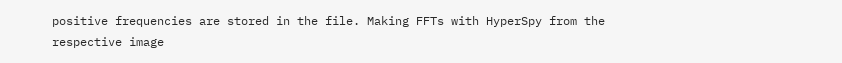positive frequencies are stored in the file. Making FFTs with HyperSpy from the respective image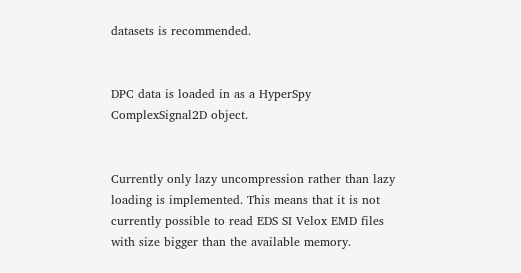datasets is recommended.


DPC data is loaded in as a HyperSpy ComplexSignal2D object.


Currently only lazy uncompression rather than lazy loading is implemented. This means that it is not currently possible to read EDS SI Velox EMD files with size bigger than the available memory.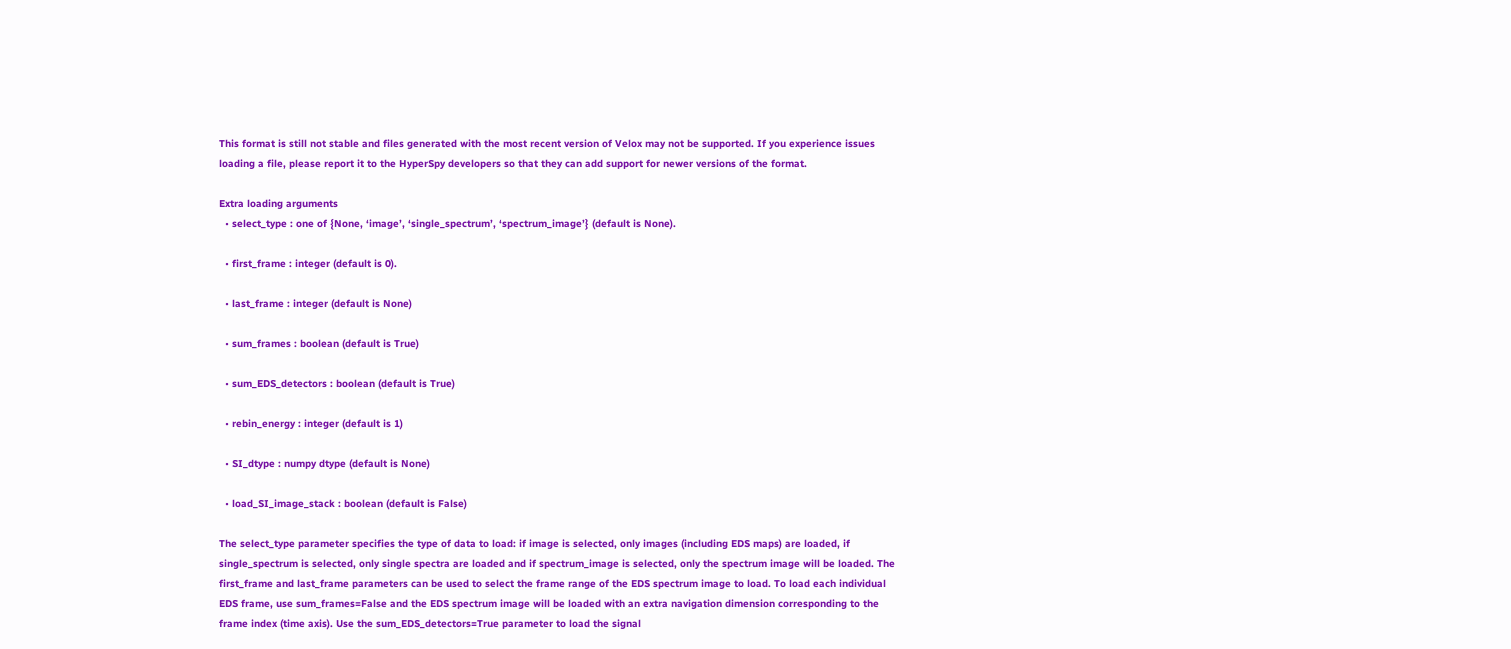This format is still not stable and files generated with the most recent version of Velox may not be supported. If you experience issues loading a file, please report it to the HyperSpy developers so that they can add support for newer versions of the format.

Extra loading arguments
  • select_type : one of {None, ‘image’, ‘single_spectrum’, ‘spectrum_image’} (default is None).

  • first_frame : integer (default is 0).

  • last_frame : integer (default is None)

  • sum_frames : boolean (default is True)

  • sum_EDS_detectors : boolean (default is True)

  • rebin_energy : integer (default is 1)

  • SI_dtype : numpy dtype (default is None)

  • load_SI_image_stack : boolean (default is False)

The select_type parameter specifies the type of data to load: if image is selected, only images (including EDS maps) are loaded, if single_spectrum is selected, only single spectra are loaded and if spectrum_image is selected, only the spectrum image will be loaded. The first_frame and last_frame parameters can be used to select the frame range of the EDS spectrum image to load. To load each individual EDS frame, use sum_frames=False and the EDS spectrum image will be loaded with an extra navigation dimension corresponding to the frame index (time axis). Use the sum_EDS_detectors=True parameter to load the signal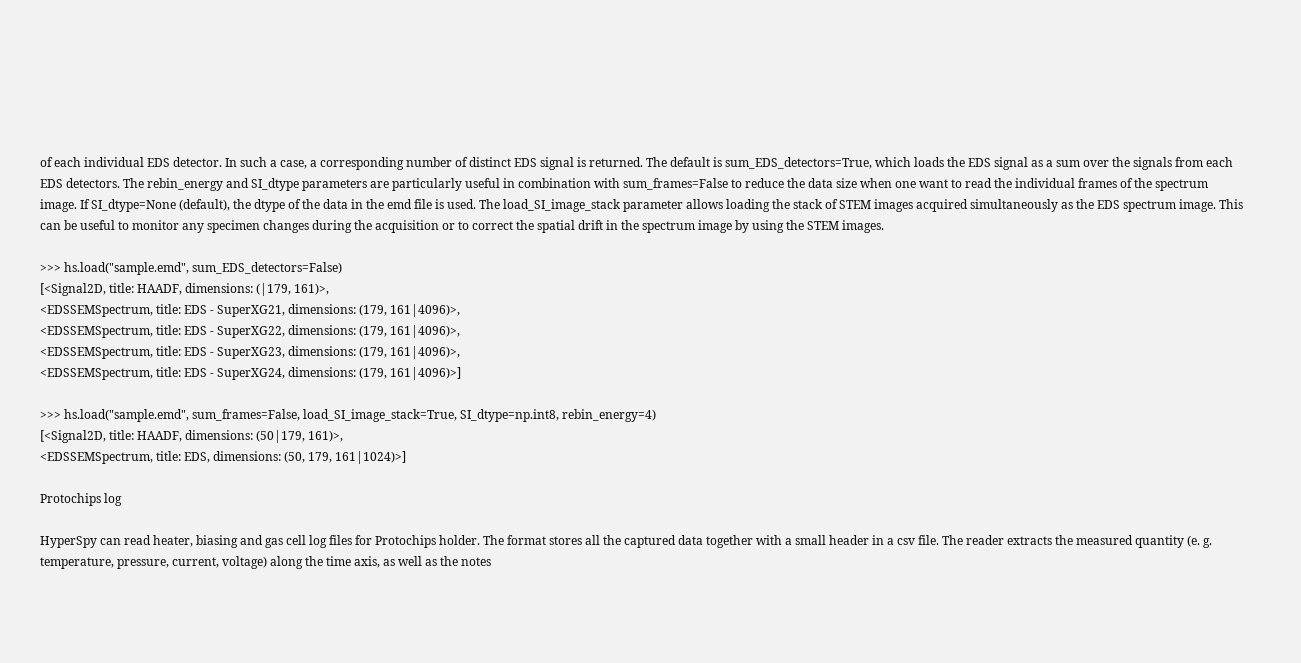of each individual EDS detector. In such a case, a corresponding number of distinct EDS signal is returned. The default is sum_EDS_detectors=True, which loads the EDS signal as a sum over the signals from each EDS detectors. The rebin_energy and SI_dtype parameters are particularly useful in combination with sum_frames=False to reduce the data size when one want to read the individual frames of the spectrum image. If SI_dtype=None (default), the dtype of the data in the emd file is used. The load_SI_image_stack parameter allows loading the stack of STEM images acquired simultaneously as the EDS spectrum image. This can be useful to monitor any specimen changes during the acquisition or to correct the spatial drift in the spectrum image by using the STEM images.

>>> hs.load("sample.emd", sum_EDS_detectors=False)
[<Signal2D, title: HAADF, dimensions: (|179, 161)>,
<EDSSEMSpectrum, title: EDS - SuperXG21, dimensions: (179, 161|4096)>,
<EDSSEMSpectrum, title: EDS - SuperXG22, dimensions: (179, 161|4096)>,
<EDSSEMSpectrum, title: EDS - SuperXG23, dimensions: (179, 161|4096)>,
<EDSSEMSpectrum, title: EDS - SuperXG24, dimensions: (179, 161|4096)>]

>>> hs.load("sample.emd", sum_frames=False, load_SI_image_stack=True, SI_dtype=np.int8, rebin_energy=4)
[<Signal2D, title: HAADF, dimensions: (50|179, 161)>,
<EDSSEMSpectrum, title: EDS, dimensions: (50, 179, 161|1024)>]

Protochips log

HyperSpy can read heater, biasing and gas cell log files for Protochips holder. The format stores all the captured data together with a small header in a csv file. The reader extracts the measured quantity (e. g. temperature, pressure, current, voltage) along the time axis, as well as the notes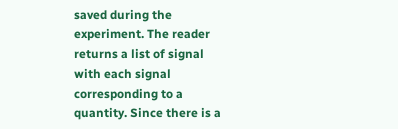saved during the experiment. The reader returns a list of signal with each signal corresponding to a quantity. Since there is a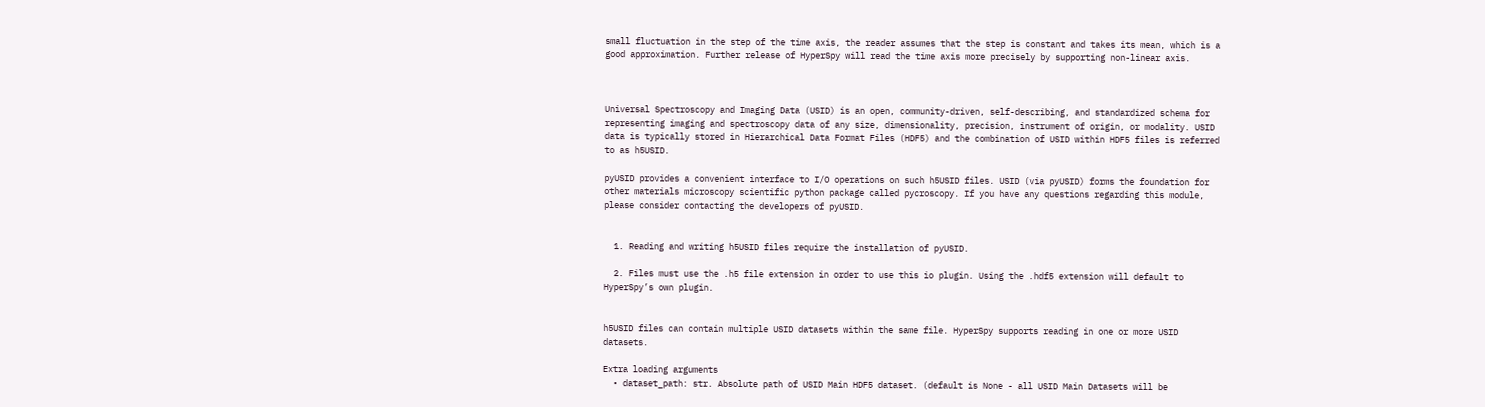small fluctuation in the step of the time axis, the reader assumes that the step is constant and takes its mean, which is a good approximation. Further release of HyperSpy will read the time axis more precisely by supporting non-linear axis.



Universal Spectroscopy and Imaging Data (USID) is an open, community-driven, self-describing, and standardized schema for representing imaging and spectroscopy data of any size, dimensionality, precision, instrument of origin, or modality. USID data is typically stored in Hierarchical Data Format Files (HDF5) and the combination of USID within HDF5 files is referred to as h5USID.

pyUSID provides a convenient interface to I/O operations on such h5USID files. USID (via pyUSID) forms the foundation for other materials microscopy scientific python package called pycroscopy. If you have any questions regarding this module, please consider contacting the developers of pyUSID.


  1. Reading and writing h5USID files require the installation of pyUSID.

  2. Files must use the .h5 file extension in order to use this io plugin. Using the .hdf5 extension will default to HyperSpy’s own plugin.


h5USID files can contain multiple USID datasets within the same file. HyperSpy supports reading in one or more USID datasets.

Extra loading arguments
  • dataset_path: str. Absolute path of USID Main HDF5 dataset. (default is None - all USID Main Datasets will be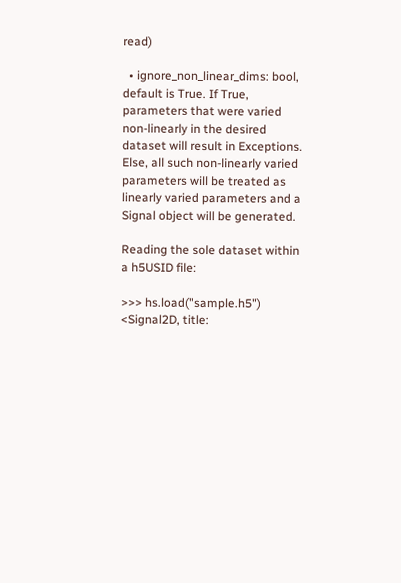read)

  • ignore_non_linear_dims: bool, default is True. If True, parameters that were varied non-linearly in the desired dataset will result in Exceptions. Else, all such non-linearly varied parameters will be treated as linearly varied parameters and a Signal object will be generated.

Reading the sole dataset within a h5USID file:

>>> hs.load("sample.h5")
<Signal2D, title: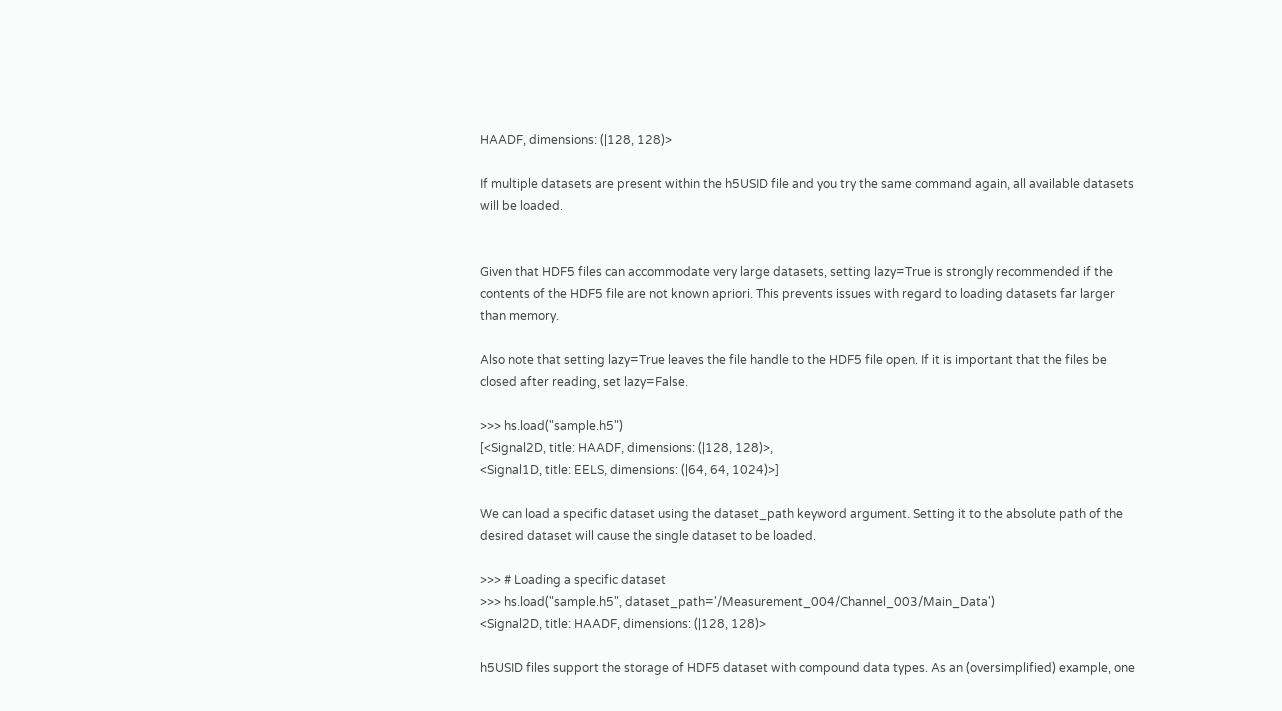HAADF, dimensions: (|128, 128)>

If multiple datasets are present within the h5USID file and you try the same command again, all available datasets will be loaded.


Given that HDF5 files can accommodate very large datasets, setting lazy=True is strongly recommended if the contents of the HDF5 file are not known apriori. This prevents issues with regard to loading datasets far larger than memory.

Also note that setting lazy=True leaves the file handle to the HDF5 file open. If it is important that the files be closed after reading, set lazy=False.

>>> hs.load("sample.h5")
[<Signal2D, title: HAADF, dimensions: (|128, 128)>,
<Signal1D, title: EELS, dimensions: (|64, 64, 1024)>]

We can load a specific dataset using the dataset_path keyword argument. Setting it to the absolute path of the desired dataset will cause the single dataset to be loaded.

>>> # Loading a specific dataset
>>> hs.load("sample.h5", dataset_path='/Measurement_004/Channel_003/Main_Data')
<Signal2D, title: HAADF, dimensions: (|128, 128)>

h5USID files support the storage of HDF5 dataset with compound data types. As an (oversimplified) example, one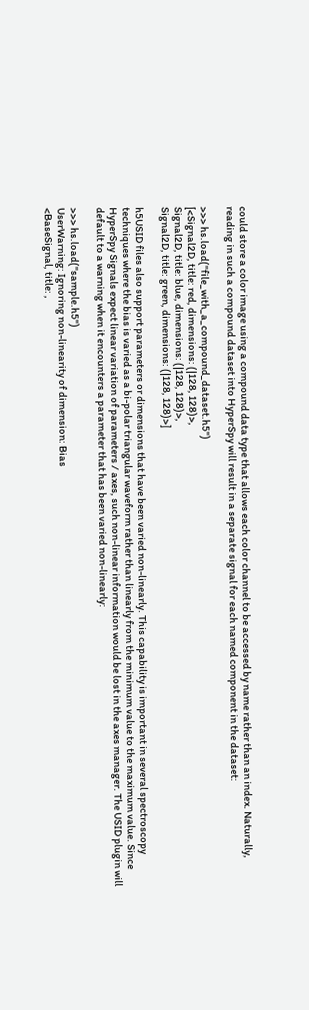could store a color image using a compound data type that allows each color channel to be accessed by name rather than an index. Naturally, reading in such a compound dataset into HyperSpy will result in a separate signal for each named component in the dataset:

>>> hs.load("file_with_a_compound_dataset.h5")
[<Signal2D, title: red, dimensions: (|128, 128)>,
Signal2D, title: blue, dimensions: (|128, 128)>,
Signal2D, title: green, dimensions: (|128, 128)>]

h5USID files also support parameters or dimensions that have been varied non-linearly. This capability is important in several spectroscopy techniques where the bias is varied as a bi-polar triangular waveform rather than linearly from the minimum value to the maximum value. Since HyperSpy Signals expect linear variation of parameters / axes, such non-linear information would be lost in the axes manager. The USID plugin will default to a warning when it encounters a parameter that has been varied non-linearly:

>>> hs.load("sample.h5")
UserWarning: Ignoring non-linearity of dimension: Bias
<BaseSignal, title: ,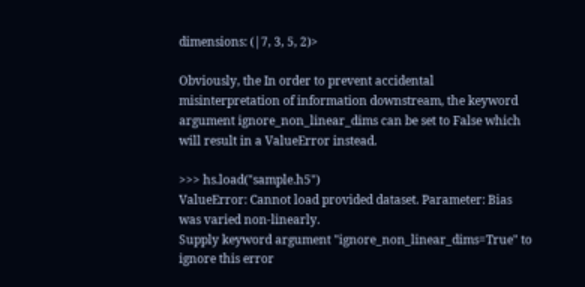dimensions: (|7, 3, 5, 2)>

Obviously, the In order to prevent accidental misinterpretation of information downstream, the keyword argument ignore_non_linear_dims can be set to False which will result in a ValueError instead.

>>> hs.load("sample.h5")
ValueError: Cannot load provided dataset. Parameter: Bias was varied non-linearly.
Supply keyword argument "ignore_non_linear_dims=True" to ignore this error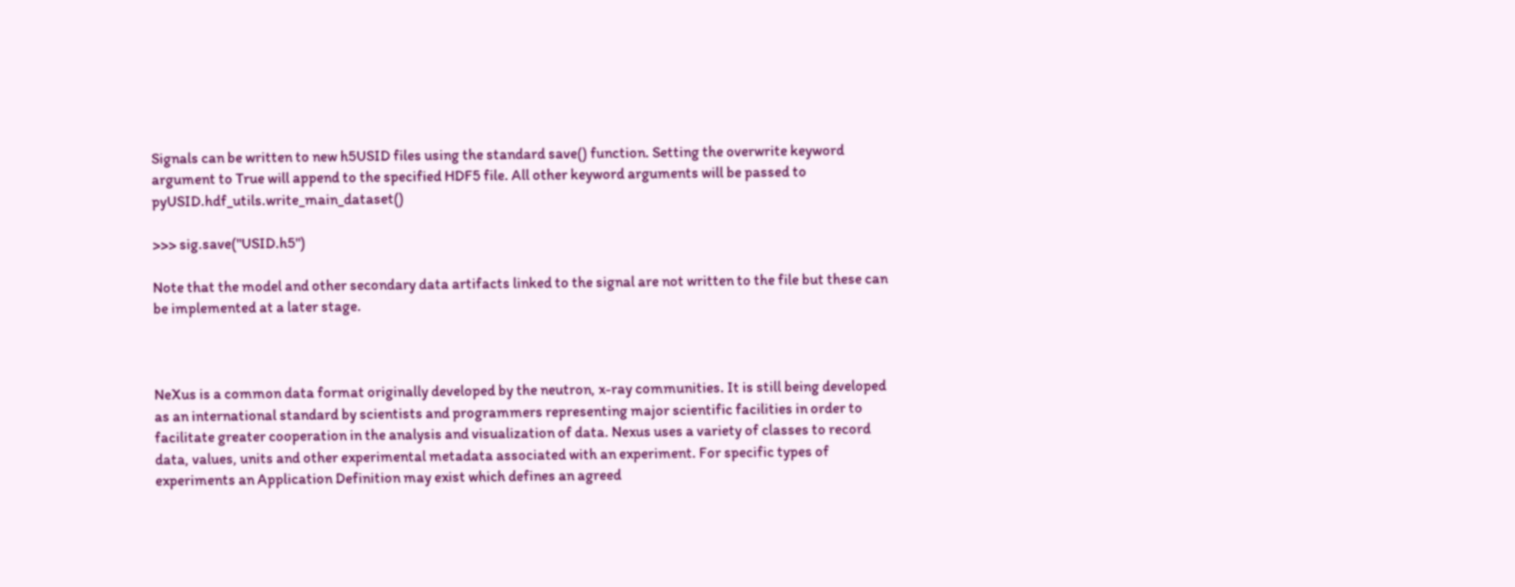Signals can be written to new h5USID files using the standard save() function. Setting the overwrite keyword argument to True will append to the specified HDF5 file. All other keyword arguments will be passed to pyUSID.hdf_utils.write_main_dataset()

>>> sig.save("USID.h5")

Note that the model and other secondary data artifacts linked to the signal are not written to the file but these can be implemented at a later stage.



NeXus is a common data format originally developed by the neutron, x-ray communities. It is still being developed as an international standard by scientists and programmers representing major scientific facilities in order to facilitate greater cooperation in the analysis and visualization of data. Nexus uses a variety of classes to record data, values, units and other experimental metadata associated with an experiment. For specific types of experiments an Application Definition may exist which defines an agreed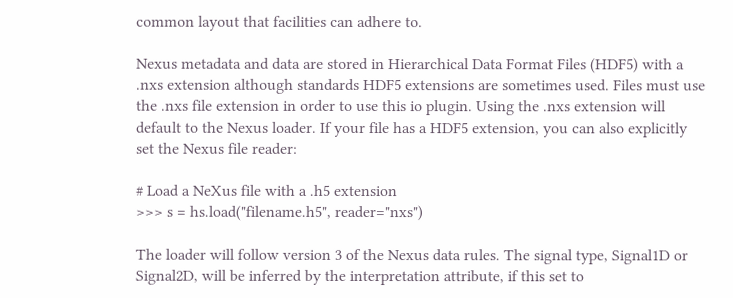common layout that facilities can adhere to.

Nexus metadata and data are stored in Hierarchical Data Format Files (HDF5) with a .nxs extension although standards HDF5 extensions are sometimes used. Files must use the .nxs file extension in order to use this io plugin. Using the .nxs extension will default to the Nexus loader. If your file has a HDF5 extension, you can also explicitly set the Nexus file reader:

# Load a NeXus file with a .h5 extension
>>> s = hs.load("filename.h5", reader="nxs")

The loader will follow version 3 of the Nexus data rules. The signal type, Signal1D or Signal2D, will be inferred by the interpretation attribute, if this set to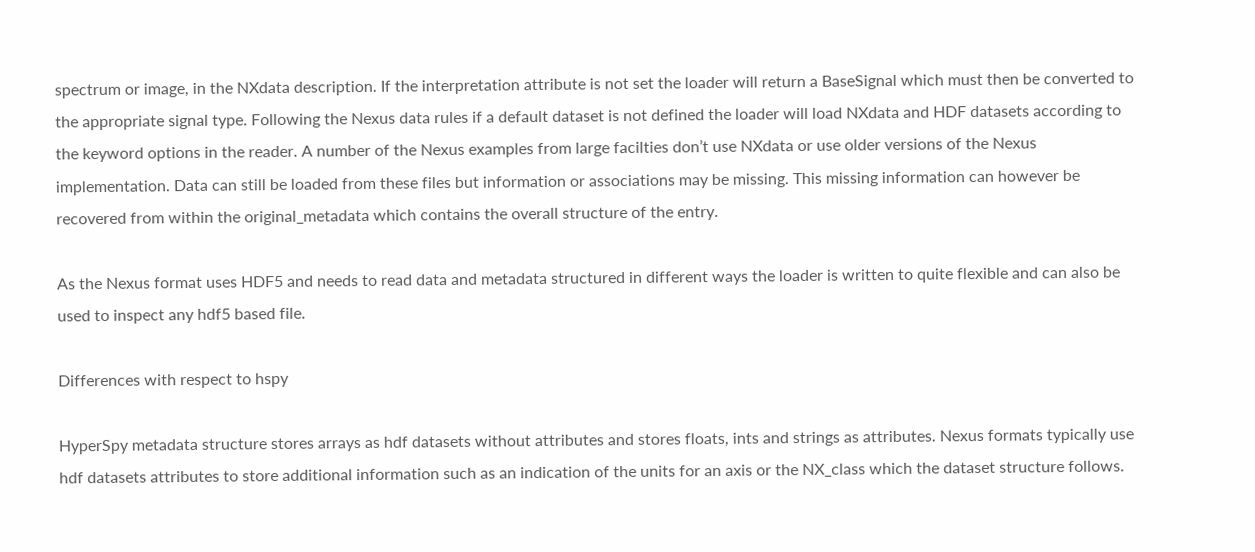spectrum or image, in the NXdata description. If the interpretation attribute is not set the loader will return a BaseSignal which must then be converted to the appropriate signal type. Following the Nexus data rules if a default dataset is not defined the loader will load NXdata and HDF datasets according to the keyword options in the reader. A number of the Nexus examples from large facilties don’t use NXdata or use older versions of the Nexus implementation. Data can still be loaded from these files but information or associations may be missing. This missing information can however be recovered from within the original_metadata which contains the overall structure of the entry.

As the Nexus format uses HDF5 and needs to read data and metadata structured in different ways the loader is written to quite flexible and can also be used to inspect any hdf5 based file.

Differences with respect to hspy

HyperSpy metadata structure stores arrays as hdf datasets without attributes and stores floats, ints and strings as attributes. Nexus formats typically use hdf datasets attributes to store additional information such as an indication of the units for an axis or the NX_class which the dataset structure follows.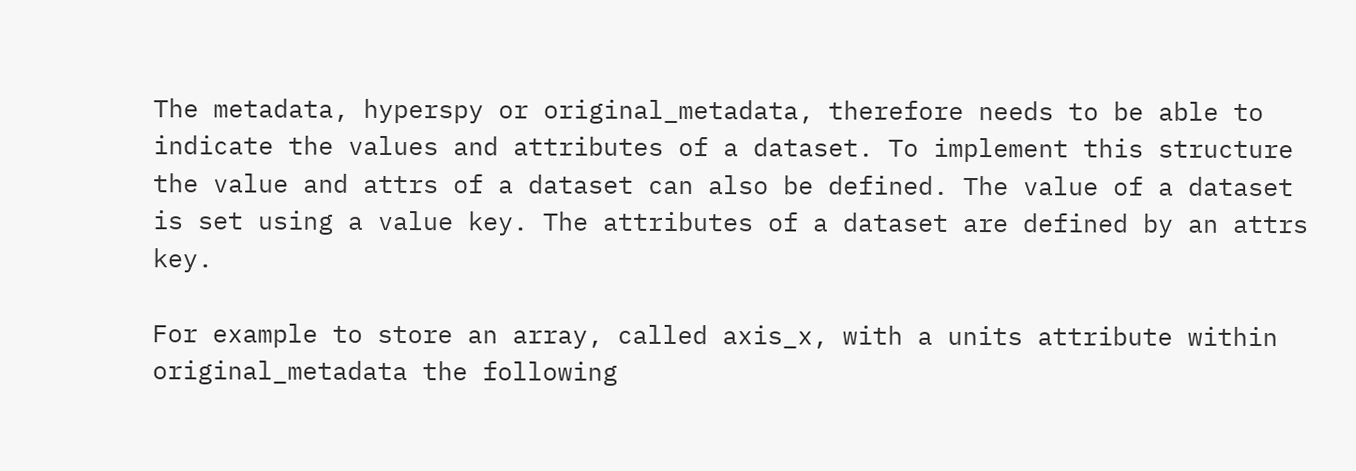The metadata, hyperspy or original_metadata, therefore needs to be able to indicate the values and attributes of a dataset. To implement this structure the value and attrs of a dataset can also be defined. The value of a dataset is set using a value key. The attributes of a dataset are defined by an attrs key.

For example to store an array, called axis_x, with a units attribute within original_metadata the following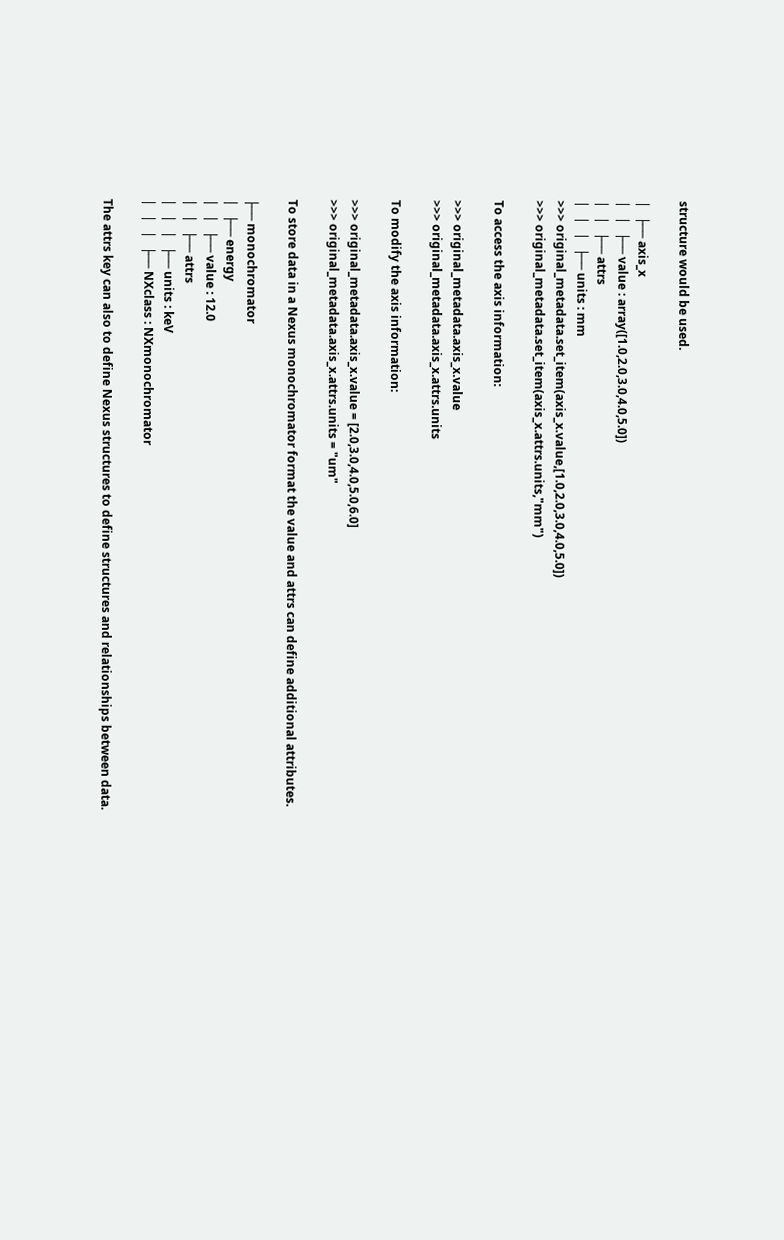structure would be used.

│   ├── axis_x
│   │   ├── value : array([1.0,2.0,3.0,4.0,5.0])
│   │   ├── attrs
│   │   │   ├── units : mm
>>> original_metadata.set_item(axis_x.value,[1.0,2.0,3.0,4.0,5.0])
>>> original_metadata.set_item(axis_x.attrs.units,"mm")

To access the axis information:

>>> original_metadata.axis_x.value
>>> original_metadata.axis_x.attrs.units

To modify the axis information:

>>> original_metadata.axis_x.value = [2.0,3.0,4.0,5.0,6.0]
>>> original_metadata.axis_x.attrs.units = "um"

To store data in a Nexus monochromator format the value and attrs can define additional attributes.

├── monochromator
│   ├── energy
│   │   ├── value : 12.0
│   │   ├── attrs
│   │   │   ├── units : keV
│   │   │   ├── NXclass : NXmonochromator

The attrs key can also to define Nexus structures to define structures and relationships between data.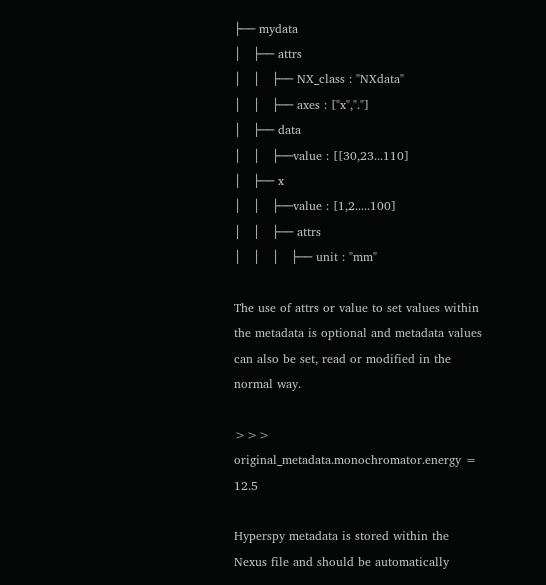├── mydata
│   ├── attrs
│   │   ├── NX_class : "NXdata"
│   │   ├── axes : ["x","."]
│   ├── data
│   │   ├──value : [[30,23...110]
│   ├── x
│   │   ├──value : [1,2.....100]
│   │   ├── attrs
│   │   │   ├── unit : "mm"

The use of attrs or value to set values within the metadata is optional and metadata values can also be set, read or modified in the normal way.

>>> original_metadata.monochromator.energy = 12.5

Hyperspy metadata is stored within the Nexus file and should be automatically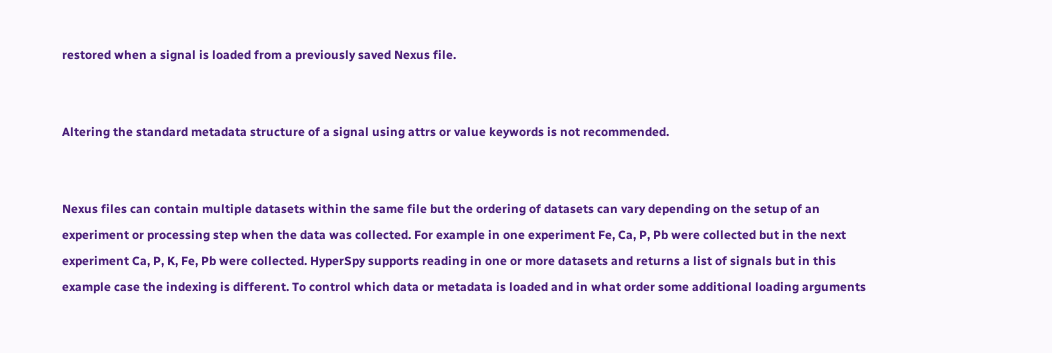restored when a signal is loaded from a previously saved Nexus file.


Altering the standard metadata structure of a signal using attrs or value keywords is not recommended.


Nexus files can contain multiple datasets within the same file but the ordering of datasets can vary depending on the setup of an experiment or processing step when the data was collected. For example in one experiment Fe, Ca, P, Pb were collected but in the next experiment Ca, P, K, Fe, Pb were collected. HyperSpy supports reading in one or more datasets and returns a list of signals but in this example case the indexing is different. To control which data or metadata is loaded and in what order some additional loading arguments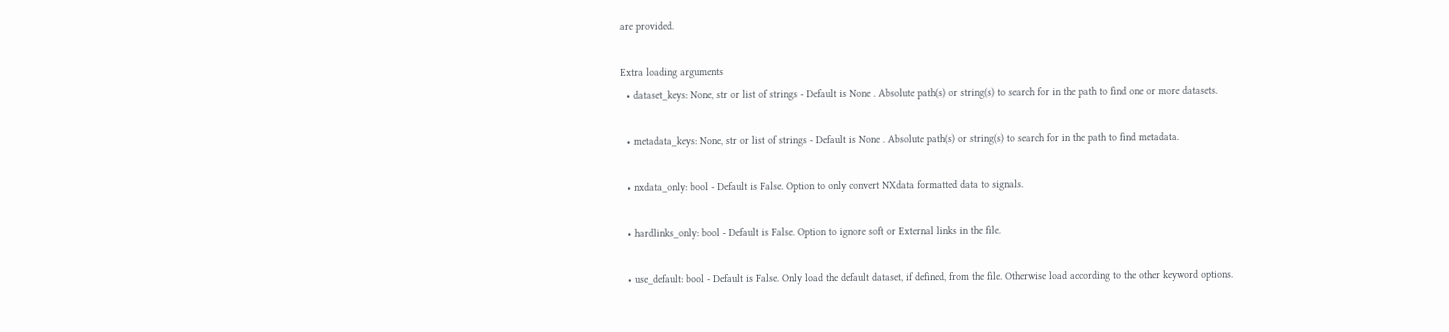are provided.

Extra loading arguments
  • dataset_keys: None, str or list of strings - Default is None . Absolute path(s) or string(s) to search for in the path to find one or more datasets.

  • metadata_keys: None, str or list of strings - Default is None . Absolute path(s) or string(s) to search for in the path to find metadata.

  • nxdata_only: bool - Default is False. Option to only convert NXdata formatted data to signals.

  • hardlinks_only: bool - Default is False. Option to ignore soft or External links in the file.

  • use_default: bool - Default is False. Only load the default dataset, if defined, from the file. Otherwise load according to the other keyword options.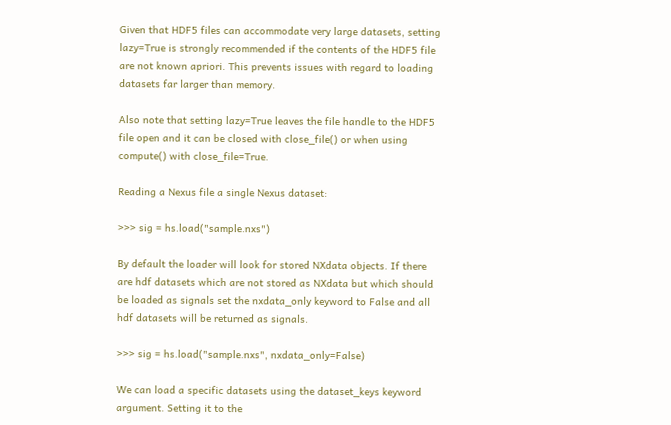Given that HDF5 files can accommodate very large datasets, setting lazy=True is strongly recommended if the contents of the HDF5 file are not known apriori. This prevents issues with regard to loading datasets far larger than memory.

Also note that setting lazy=True leaves the file handle to the HDF5 file open and it can be closed with close_file() or when using compute() with close_file=True.

Reading a Nexus file a single Nexus dataset:

>>> sig = hs.load("sample.nxs")

By default the loader will look for stored NXdata objects. If there are hdf datasets which are not stored as NXdata but which should be loaded as signals set the nxdata_only keyword to False and all hdf datasets will be returned as signals.

>>> sig = hs.load("sample.nxs", nxdata_only=False)

We can load a specific datasets using the dataset_keys keyword argument. Setting it to the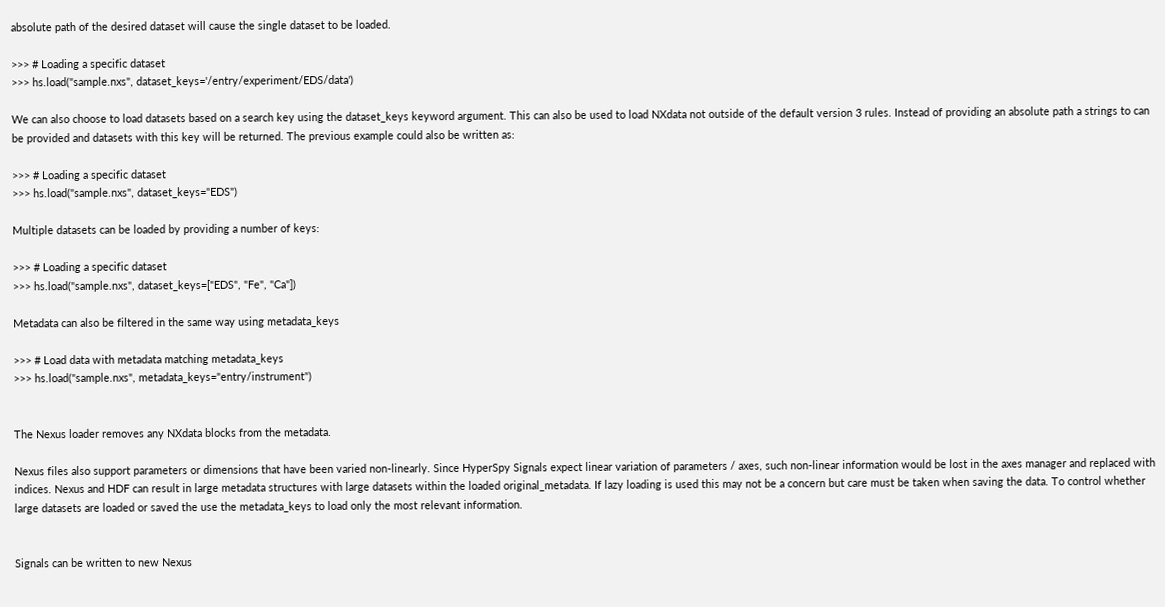absolute path of the desired dataset will cause the single dataset to be loaded.

>>> # Loading a specific dataset
>>> hs.load("sample.nxs", dataset_keys='/entry/experiment/EDS/data')

We can also choose to load datasets based on a search key using the dataset_keys keyword argument. This can also be used to load NXdata not outside of the default version 3 rules. Instead of providing an absolute path a strings to can be provided and datasets with this key will be returned. The previous example could also be written as:

>>> # Loading a specific dataset
>>> hs.load("sample.nxs", dataset_keys="EDS")

Multiple datasets can be loaded by providing a number of keys:

>>> # Loading a specific dataset
>>> hs.load("sample.nxs", dataset_keys=["EDS", "Fe", "Ca"])

Metadata can also be filtered in the same way using metadata_keys

>>> # Load data with metadata matching metadata_keys
>>> hs.load("sample.nxs", metadata_keys="entry/instrument")


The Nexus loader removes any NXdata blocks from the metadata.

Nexus files also support parameters or dimensions that have been varied non-linearly. Since HyperSpy Signals expect linear variation of parameters / axes, such non-linear information would be lost in the axes manager and replaced with indices. Nexus and HDF can result in large metadata structures with large datasets within the loaded original_metadata. If lazy loading is used this may not be a concern but care must be taken when saving the data. To control whether large datasets are loaded or saved the use the metadata_keys to load only the most relevant information.


Signals can be written to new Nexus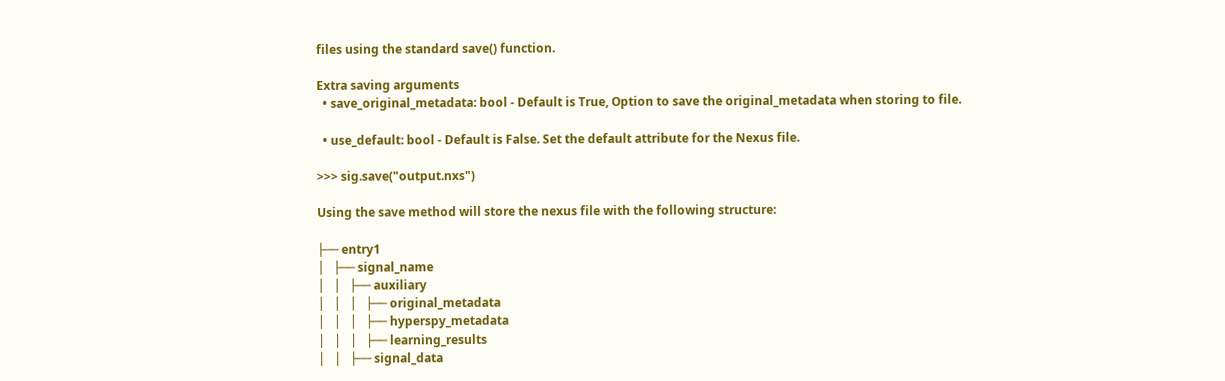files using the standard save() function.

Extra saving arguments
  • save_original_metadata: bool - Default is True, Option to save the original_metadata when storing to file.

  • use_default: bool - Default is False. Set the default attribute for the Nexus file.

>>> sig.save("output.nxs")

Using the save method will store the nexus file with the following structure:

├── entry1
│   ├── signal_name
│   │   ├── auxiliary
│   │   │   ├── original_metadata
│   │   │   ├── hyperspy_metadata
│   │   │   ├── learning_results
│   │   ├── signal_data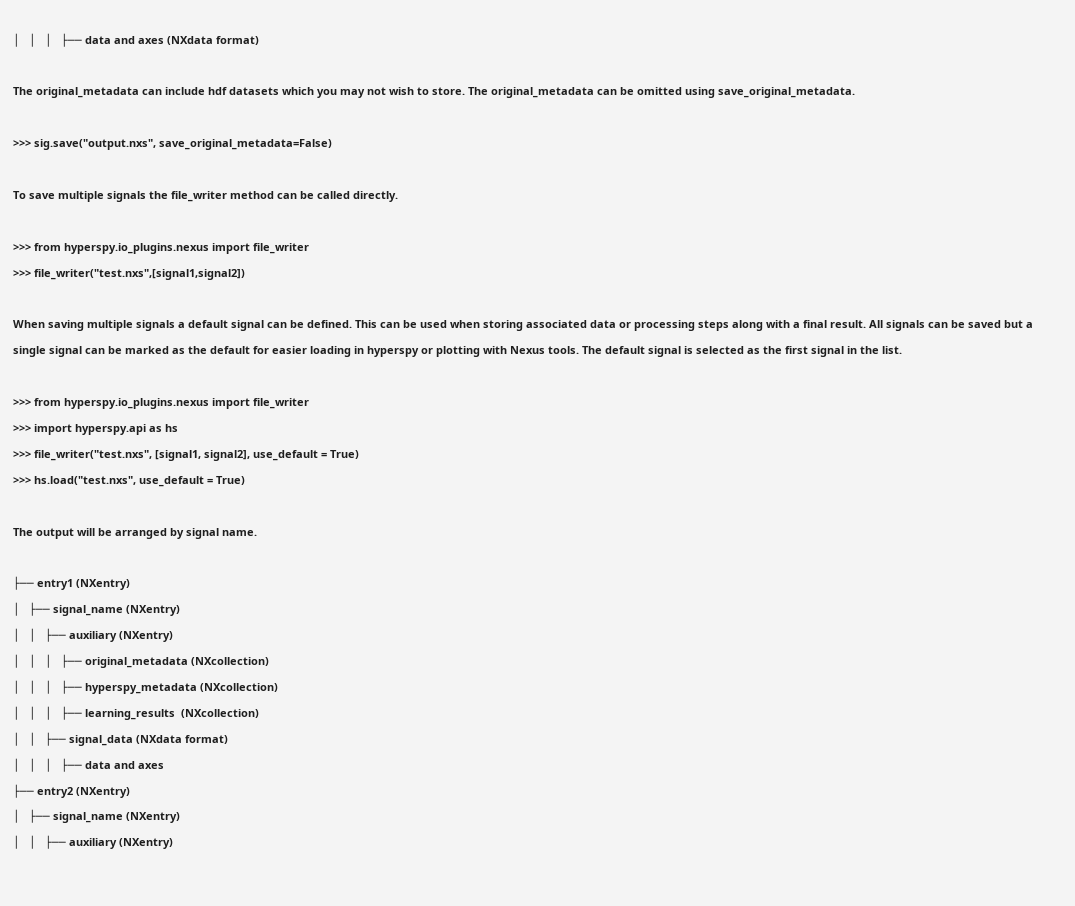│   │   │   ├── data and axes (NXdata format)

The original_metadata can include hdf datasets which you may not wish to store. The original_metadata can be omitted using save_original_metadata.

>>> sig.save("output.nxs", save_original_metadata=False)

To save multiple signals the file_writer method can be called directly.

>>> from hyperspy.io_plugins.nexus import file_writer
>>> file_writer("test.nxs",[signal1,signal2])

When saving multiple signals a default signal can be defined. This can be used when storing associated data or processing steps along with a final result. All signals can be saved but a single signal can be marked as the default for easier loading in hyperspy or plotting with Nexus tools. The default signal is selected as the first signal in the list.

>>> from hyperspy.io_plugins.nexus import file_writer
>>> import hyperspy.api as hs
>>> file_writer("test.nxs", [signal1, signal2], use_default = True)
>>> hs.load("test.nxs", use_default = True)

The output will be arranged by signal name.

├── entry1 (NXentry)
│   ├── signal_name (NXentry)
│   │   ├── auxiliary (NXentry)
│   │   │   ├── original_metadata (NXcollection)
│   │   │   ├── hyperspy_metadata (NXcollection)
│   │   │   ├── learning_results  (NXcollection)
│   │   ├── signal_data (NXdata format)
│   │   │   ├── data and axes
├── entry2 (NXentry)
│   ├── signal_name (NXentry)
│   │   ├── auxiliary (NXentry)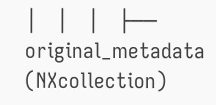│   │   │   ├── original_metadata (NXcollection)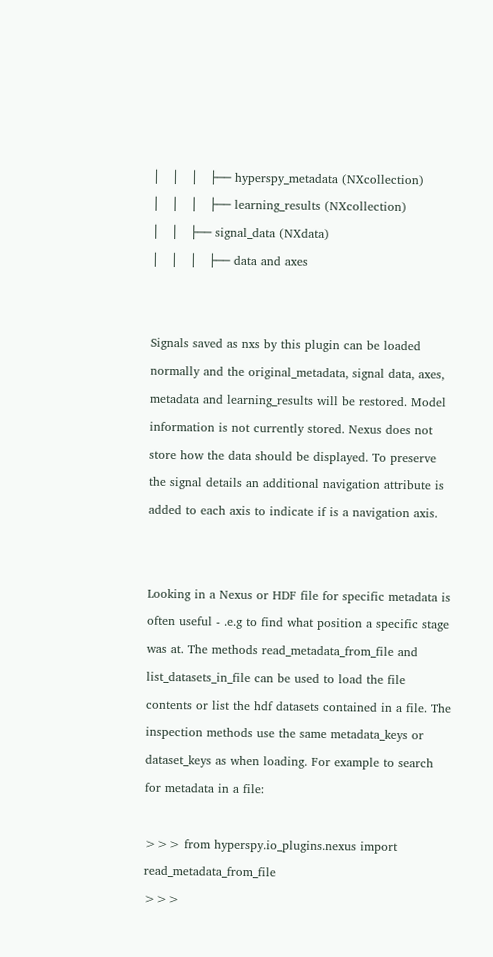│   │   │   ├── hyperspy_metadata (NXcollection)
│   │   │   ├── learning_results (NXcollection)
│   │   ├── signal_data (NXdata)
│   │   │   ├── data and axes


Signals saved as nxs by this plugin can be loaded normally and the original_metadata, signal data, axes, metadata and learning_results will be restored. Model information is not currently stored. Nexus does not store how the data should be displayed. To preserve the signal details an additional navigation attribute is added to each axis to indicate if is a navigation axis.


Looking in a Nexus or HDF file for specific metadata is often useful - .e.g to find what position a specific stage was at. The methods read_metadata_from_file and list_datasets_in_file can be used to load the file contents or list the hdf datasets contained in a file. The inspection methods use the same metadata_keys or dataset_keys as when loading. For example to search for metadata in a file:

>>> from hyperspy.io_plugins.nexus import read_metadata_from_file
>>>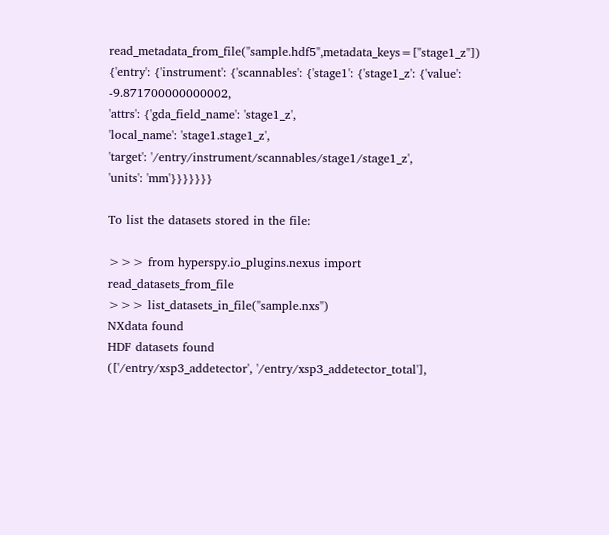read_metadata_from_file("sample.hdf5",metadata_keys=["stage1_z"])
{'entry': {'instrument': {'scannables': {'stage1': {'stage1_z': {'value': -9.871700000000002,
'attrs': {'gda_field_name': 'stage1_z',
'local_name': 'stage1.stage1_z',
'target': '/entry/instrument/scannables/stage1/stage1_z',
'units': 'mm'}}}}}}}

To list the datasets stored in the file:

>>> from hyperspy.io_plugins.nexus import read_datasets_from_file
>>> list_datasets_in_file("sample.nxs")
NXdata found
HDF datasets found
(['/entry/xsp3_addetector', '/entry/xsp3_addetector_total'],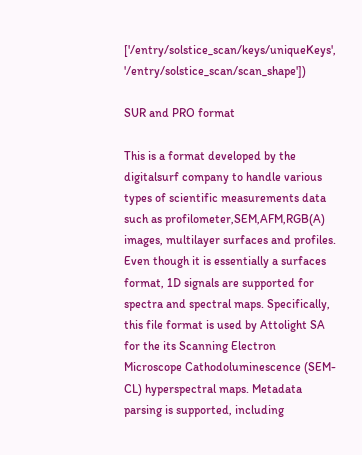['/entry/solstice_scan/keys/uniqueKeys', '/entry/solstice_scan/scan_shape'])

SUR and PRO format

This is a format developed by the digitalsurf company to handle various types of scientific measurements data such as profilometer,SEM,AFM,RGB(A) images, multilayer surfaces and profiles. Even though it is essentially a surfaces format, 1D signals are supported for spectra and spectral maps. Specifically, this file format is used by Attolight SA for the its Scanning Electron Microscope Cathodoluminescence (SEM-CL) hyperspectral maps. Metadata parsing is supported, including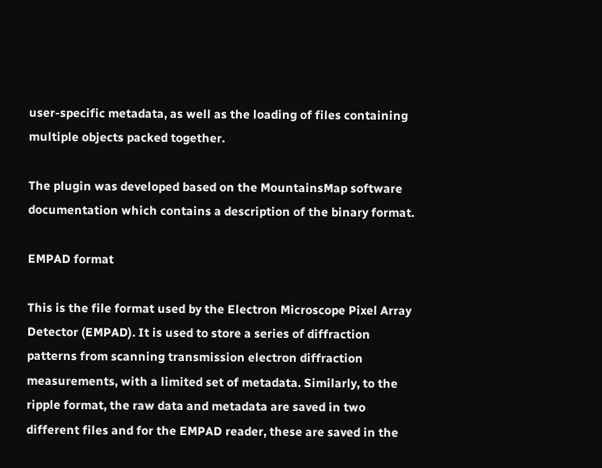user-specific metadata, as well as the loading of files containing multiple objects packed together.

The plugin was developed based on the MountainsMap software documentation which contains a description of the binary format.

EMPAD format

This is the file format used by the Electron Microscope Pixel Array Detector (EMPAD). It is used to store a series of diffraction patterns from scanning transmission electron diffraction measurements, with a limited set of metadata. Similarly, to the ripple format, the raw data and metadata are saved in two different files and for the EMPAD reader, these are saved in the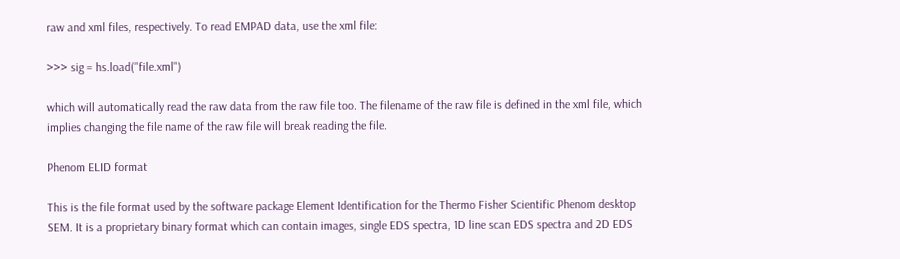raw and xml files, respectively. To read EMPAD data, use the xml file:

>>> sig = hs.load("file.xml")

which will automatically read the raw data from the raw file too. The filename of the raw file is defined in the xml file, which implies changing the file name of the raw file will break reading the file.

Phenom ELID format

This is the file format used by the software package Element Identification for the Thermo Fisher Scientific Phenom desktop SEM. It is a proprietary binary format which can contain images, single EDS spectra, 1D line scan EDS spectra and 2D EDS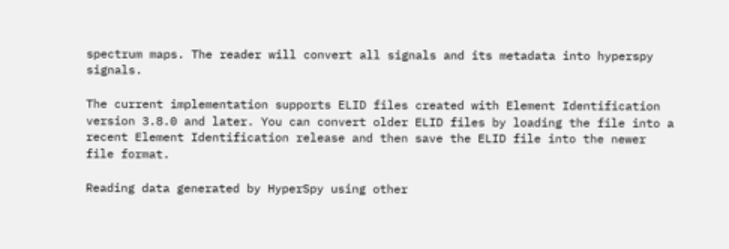spectrum maps. The reader will convert all signals and its metadata into hyperspy signals.

The current implementation supports ELID files created with Element Identification version 3.8.0 and later. You can convert older ELID files by loading the file into a recent Element Identification release and then save the ELID file into the newer file format.

Reading data generated by HyperSpy using other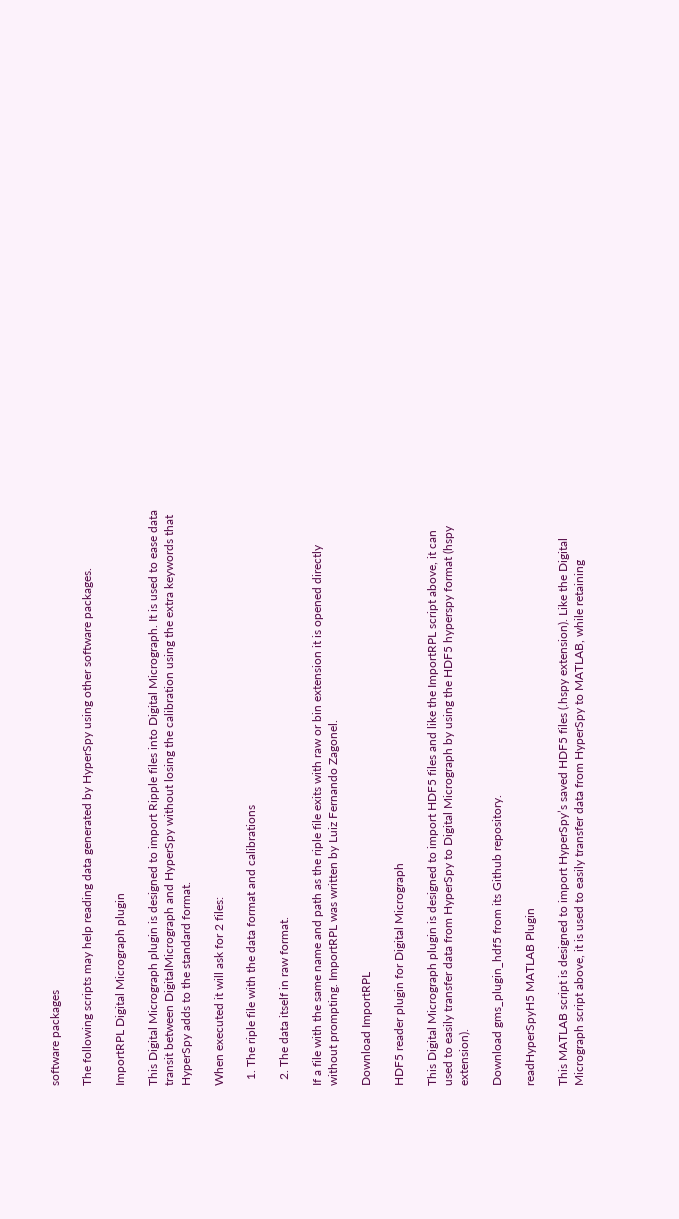software packages

The following scripts may help reading data generated by HyperSpy using other software packages.

ImportRPL Digital Micrograph plugin

This Digital Micrograph plugin is designed to import Ripple files into Digital Micrograph. It is used to ease data transit between DigitalMicrograph and HyperSpy without losing the calibration using the extra keywords that HyperSpy adds to the standard format.

When executed it will ask for 2 files:

  1. The riple file with the data format and calibrations

  2. The data itself in raw format.

If a file with the same name and path as the riple file exits with raw or bin extension it is opened directly without prompting. ImportRPL was written by Luiz Fernando Zagonel.

Download ImportRPL

HDF5 reader plugin for Digital Micrograph

This Digital Micrograph plugin is designed to import HDF5 files and like the ImportRPL script above, it can used to easily transfer data from HyperSpy to Digital Micrograph by using the HDF5 hyperspy format (hspy extension).

Download gms_plugin_hdf5 from its Github repository.

readHyperSpyH5 MATLAB Plugin

This MATLAB script is designed to import HyperSpy’s saved HDF5 files (.hspy extension). Like the Digital Micrograph script above, it is used to easily transfer data from HyperSpy to MATLAB, while retaining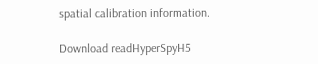spatial calibration information.

Download readHyperSpyH5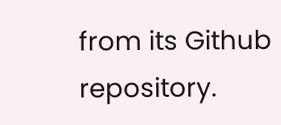from its Github repository.